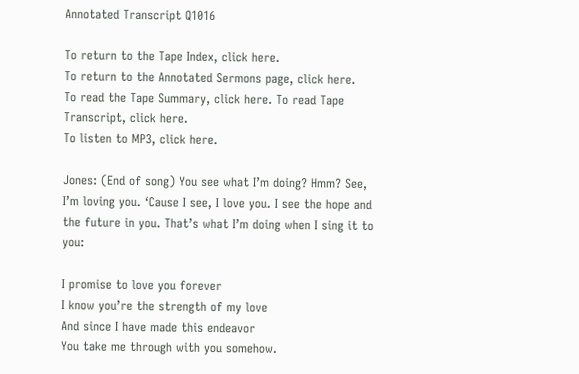Annotated Transcript Q1016

To return to the Tape Index, click here.
To return to the Annotated Sermons page, click here.
To read the Tape Summary, click here. To read Tape Transcript, click here.
To listen to MP3, click here.

Jones: (End of song) You see what I’m doing? Hmm? See, I’m loving you. ‘Cause I see, I love you. I see the hope and the future in you. That’s what I’m doing when I sing it to you:

I promise to love you forever
I know you’re the strength of my love
And since I have made this endeavor
You take me through with you somehow.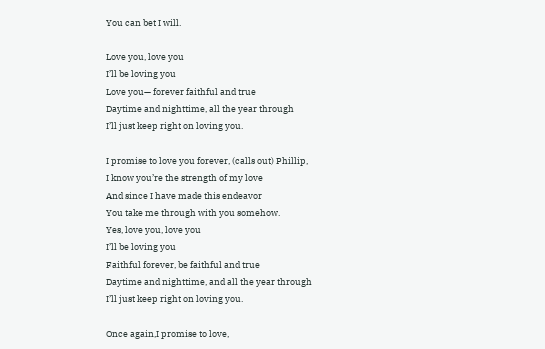You can bet I will.

Love you, love you
I’ll be loving you
Love you— forever faithful and true
Daytime and nighttime, all the year through
I’ll just keep right on loving you.

I promise to love you forever, (calls out) Phillip,
I know you’re the strength of my love
And since I have made this endeavor
You take me through with you somehow.
Yes, love you, love you
I’ll be loving you
Faithful forever, be faithful and true
Daytime and nighttime, and all the year through
I’ll just keep right on loving you.

Once again,I promise to love,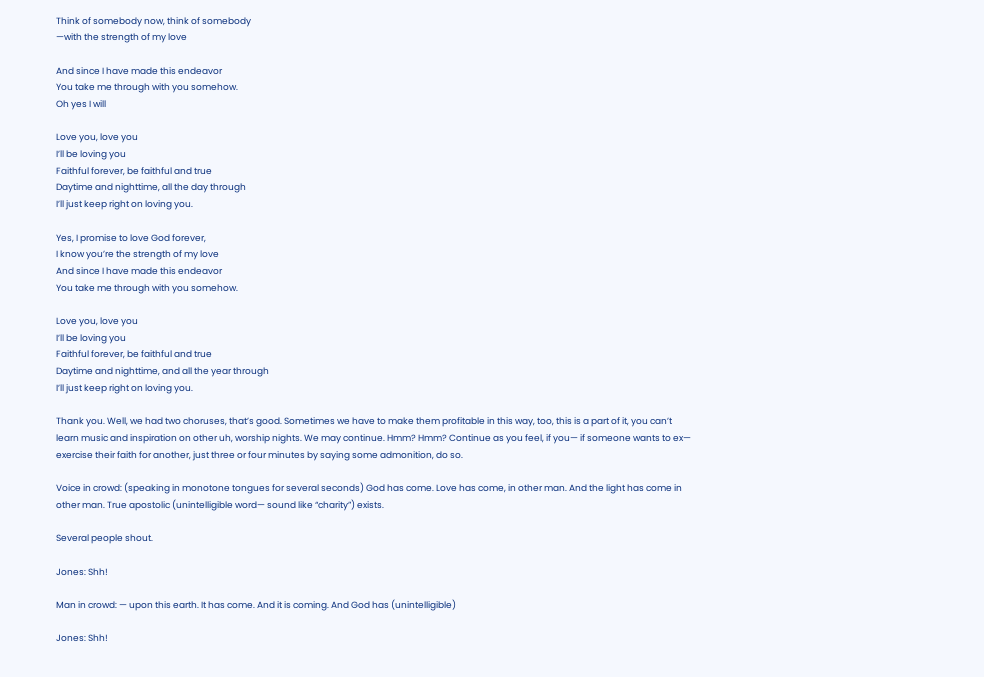Think of somebody now, think of somebody
—with the strength of my love

And since I have made this endeavor
You take me through with you somehow.
Oh yes I will

Love you, love you
I’ll be loving you
Faithful forever, be faithful and true
Daytime and nighttime, all the day through
I’ll just keep right on loving you.

Yes, I promise to love God forever,
I know you’re the strength of my love
And since I have made this endeavor
You take me through with you somehow.

Love you, love you
I’ll be loving you
Faithful forever, be faithful and true
Daytime and nighttime, and all the year through
I’ll just keep right on loving you.

Thank you. Well, we had two choruses, that’s good. Sometimes we have to make them profitable in this way, too, this is a part of it, you can’t learn music and inspiration on other uh, worship nights. We may continue. Hmm? Hmm? Continue as you feel, if you— if someone wants to ex— exercise their faith for another, just three or four minutes by saying some admonition, do so.

Voice in crowd: (speaking in monotone tongues for several seconds) God has come. Love has come, in other man. And the light has come in other man. True apostolic (unintelligible word— sound like “charity”) exists.

Several people shout.

Jones: Shh!

Man in crowd: — upon this earth. It has come. And it is coming. And God has (unintelligible)

Jones: Shh!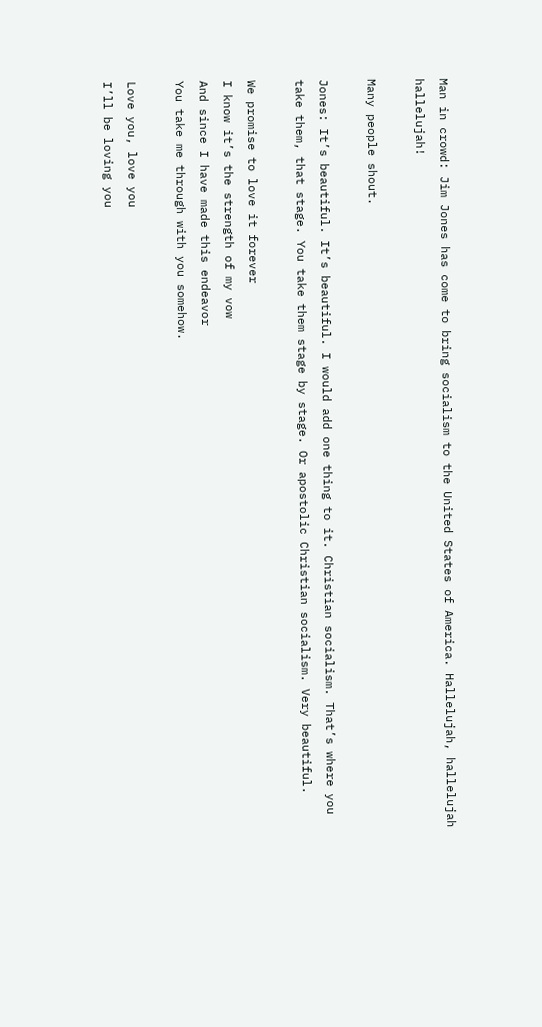Man in crowd: Jim Jones has come to bring socialism to the United States of America. Hallelujah, hallelujah hallelujah!

Many people shout.

Jones: It’s beautiful. It’s beautiful. I would add one thing to it. Christian socialism. That’s where you take them, that stage. You take them stage by stage. Or apostolic Christian socialism. Very beautiful.

We promise to love it forever
I know it’s the strength of my vow
And since I have made this endeavor
You take me through with you somehow.

Love you, love you
I’ll be loving you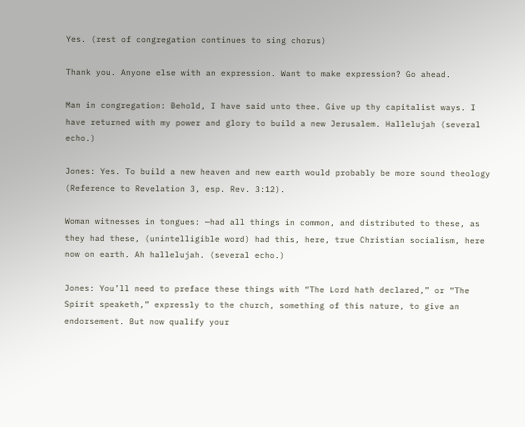Yes. (rest of congregation continues to sing chorus)

Thank you. Anyone else with an expression. Want to make expression? Go ahead.

Man in congregation: Behold, I have said unto thee. Give up thy capitalist ways. I have returned with my power and glory to build a new Jerusalem. Hallelujah (several echo.)

Jones: Yes. To build a new heaven and new earth would probably be more sound theology (Reference to Revelation 3, esp. Rev. 3:12).

Woman witnesses in tongues: —had all things in common, and distributed to these, as they had these, (unintelligible word) had this, here, true Christian socialism, here now on earth. Ah hallelujah. (several echo.)

Jones: You’ll need to preface these things with “The Lord hath declared,” or “The Spirit speaketh,” expressly to the church, something of this nature, to give an endorsement. But now qualify your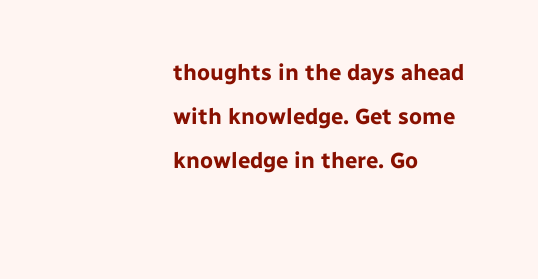thoughts in the days ahead with knowledge. Get some knowledge in there. Go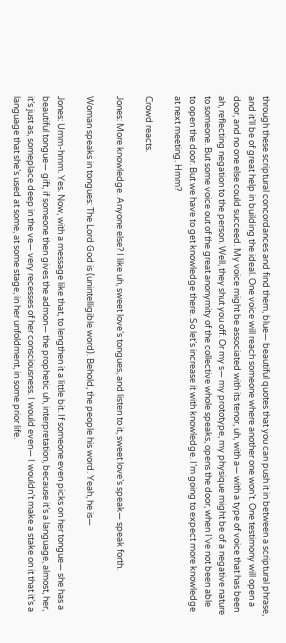through these scriptural concordances and find them, blue— beautiful quotes that you can push it in between a scriptural phrase, and it’ll be of great help in building the ideal. One voice will reach someone where another one won’t. One testimony will open a door, and no one else could succeed. My voice might be associated with its tenor, uh, with a— with a type of voice that has been ah, reflecting negation to the person. Well, they shut you off. Or my s— my prototype, my physique might be of a negative nature to someone. But some voice out of the great anonymity of the collective whole speaks, opens the door, when I’ve not been able to open the door. But we have to get knowledge there. So let’s increase it with knowledge. I’m going to expect more knowledge at next meeting. Hmm?

Crowd reacts.

Jones: More knowledge. Anyone else? I like uh, sweet love’s tongues, and listen to it, sweet love’s speak— speak forth.

Woman speaks in tongues: The Lord God is (unintelligible word). Behold, the people his word. Yeah, he is—

Jones: Umm-hmm. Yes. Now, with a message like that, to lengthen it a little bit. If someone even picks on her tongue— she has a beautiful tongue— gift, if someone then gives the admon— the prophetic uh, interpretation, because it’s a language, almost, her, it’s just as, someplace deep in the ve— very recesses of her consciousness. I would even— I wouldn’t make a stake on it that it’s a language that she’s used at some, at some stage, in her unfoldment, in some prior life.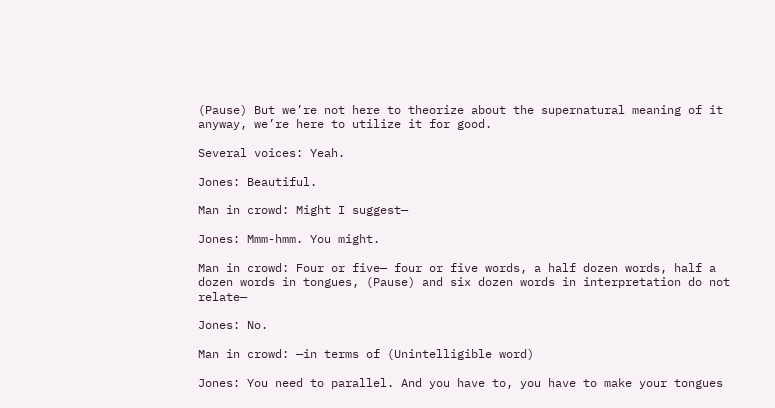(Pause) But we’re not here to theorize about the supernatural meaning of it anyway, we’re here to utilize it for good.

Several voices: Yeah.

Jones: Beautiful.

Man in crowd: Might I suggest—

Jones: Mmm-hmm. You might.

Man in crowd: Four or five— four or five words, a half dozen words, half a dozen words in tongues, (Pause) and six dozen words in interpretation do not relate—

Jones: No.

Man in crowd: —in terms of (Unintelligible word)

Jones: You need to parallel. And you have to, you have to make your tongues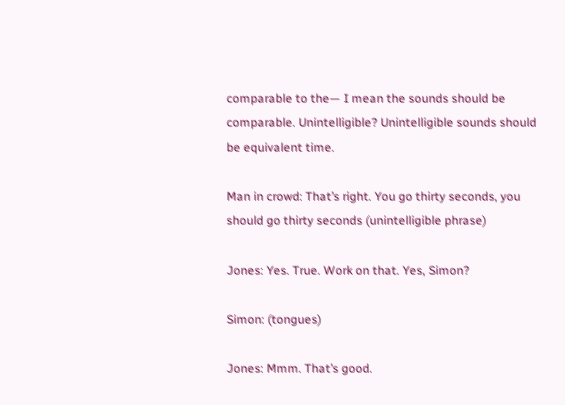comparable to the— I mean the sounds should be comparable. Unintelligible? Unintelligible sounds should be equivalent time.

Man in crowd: That’s right. You go thirty seconds, you should go thirty seconds (unintelligible phrase)

Jones: Yes. True. Work on that. Yes, Simon?

Simon: (tongues)

Jones: Mmm. That’s good.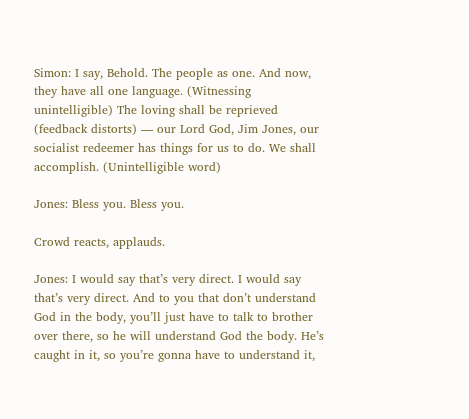Simon: I say, Behold. The people as one. And now, they have all one language. (Witnessing unintelligible) The loving shall be reprieved (feedback distorts) — our Lord God, Jim Jones, our socialist redeemer has things for us to do. We shall accomplish. (Unintelligible word)

Jones: Bless you. Bless you.

Crowd reacts, applauds.

Jones: I would say that’s very direct. I would say that’s very direct. And to you that don’t understand God in the body, you’ll just have to talk to brother over there, so he will understand God the body. He’s caught in it, so you’re gonna have to understand it,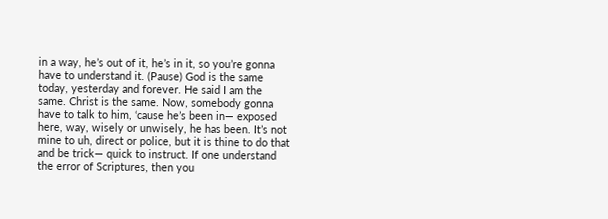in a way, he’s out of it, he’s in it, so you’re gonna have to understand it. (Pause) God is the same today, yesterday and forever. He said I am the same. Christ is the same. Now, somebody gonna have to talk to him, ‘cause he’s been in— exposed here, way, wisely or unwisely, he has been. It’s not mine to uh, direct or police, but it is thine to do that and be trick— quick to instruct. If one understand the error of Scriptures, then you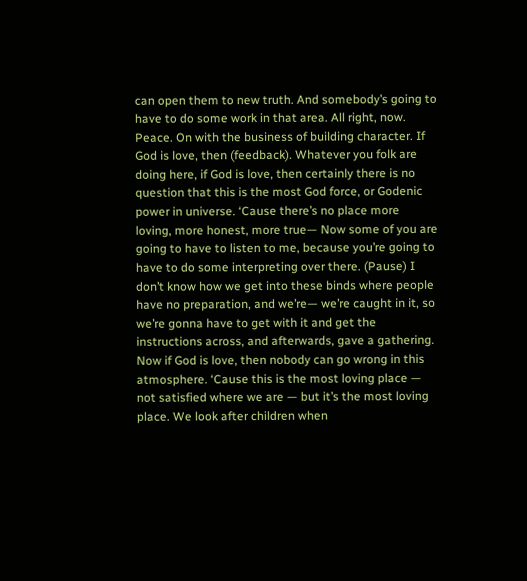can open them to new truth. And somebody’s going to have to do some work in that area. All right, now. Peace. On with the business of building character. If God is love, then (feedback). Whatever you folk are doing here, if God is love, then certainly there is no question that this is the most God force, or Godenic power in universe. ‘Cause there’s no place more loving, more honest, more true— Now some of you are going to have to listen to me, because you’re going to have to do some interpreting over there. (Pause) I don’t know how we get into these binds where people have no preparation, and we’re— we’re caught in it, so we’re gonna have to get with it and get the instructions across, and afterwards, gave a gathering. Now if God is love, then nobody can go wrong in this atmosphere. ‘Cause this is the most loving place — not satisfied where we are — but it’s the most loving place. We look after children when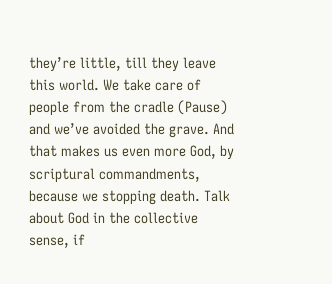they’re little, till they leave this world. We take care of people from the cradle (Pause) and we’ve avoided the grave. And that makes us even more God, by scriptural commandments, because we stopping death. Talk about God in the collective sense, if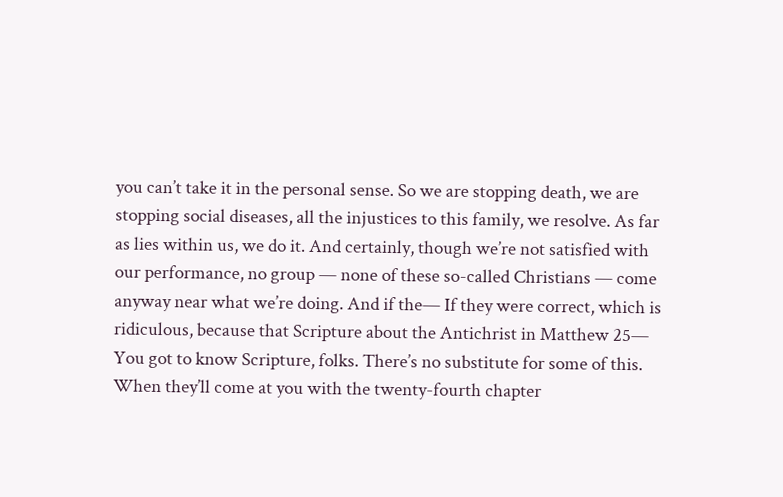you can’t take it in the personal sense. So we are stopping death, we are stopping social diseases, all the injustices to this family, we resolve. As far as lies within us, we do it. And certainly, though we’re not satisfied with our performance, no group — none of these so-called Christians — come anyway near what we’re doing. And if the— If they were correct, which is ridiculous, because that Scripture about the Antichrist in Matthew 25— You got to know Scripture, folks. There’s no substitute for some of this. When they’ll come at you with the twenty-fourth chapter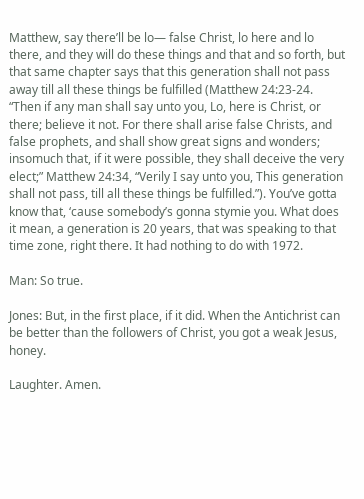Matthew, say there’ll be lo— false Christ, lo here and lo there, and they will do these things and that and so forth, but that same chapter says that this generation shall not pass away till all these things be fulfilled (Matthew 24:23-24. “Then if any man shall say unto you, Lo, here is Christ, or there; believe it not. For there shall arise false Christs, and false prophets, and shall show great signs and wonders; insomuch that, if it were possible, they shall deceive the very elect;” Matthew 24:34, “Verily I say unto you, This generation shall not pass, till all these things be fulfilled.”). You’ve gotta know that, ‘cause somebody’s gonna stymie you. What does it mean, a generation is 20 years, that was speaking to that time zone, right there. It had nothing to do with 1972.

Man: So true.

Jones: But, in the first place, if it did. When the Antichrist can be better than the followers of Christ, you got a weak Jesus, honey.

Laughter. Amen.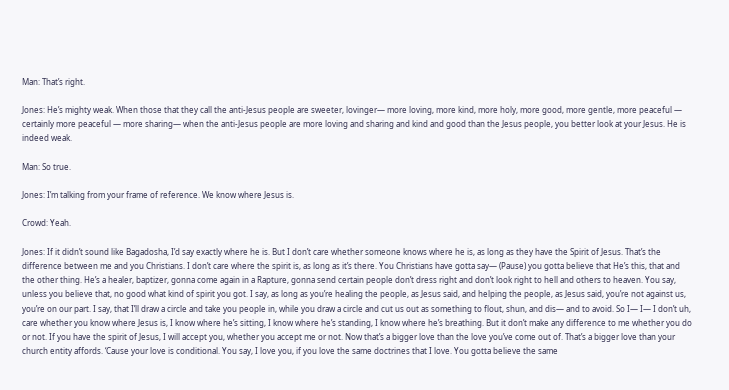Man: That’s right.

Jones: He’s mighty weak. When those that they call the anti-Jesus people are sweeter, lovinger— more loving, more kind, more holy, more good, more gentle, more peaceful — certainly more peaceful — more sharing— when the anti-Jesus people are more loving and sharing and kind and good than the Jesus people, you better look at your Jesus. He is indeed weak.

Man: So true.

Jones: I’m talking from your frame of reference. We know where Jesus is.

Crowd: Yeah.

Jones: If it didn’t sound like Bagadosha, I’d say exactly where he is. But I don’t care whether someone knows where he is, as long as they have the Spirit of Jesus. That’s the difference between me and you Christians. I don’t care where the spirit is, as long as it’s there. You Christians have gotta say— (Pause) you gotta believe that He’s this, that and the other thing. He’s a healer, baptizer, gonna come again in a Rapture, gonna send certain people don’t dress right and don’t look right to hell and others to heaven. You say, unless you believe that, no good what kind of spirit you got. I say, as long as you’re healing the people, as Jesus said, and helping the people, as Jesus said, you’re not against us, you’re on our part. I say, that I’ll draw a circle and take you people in, while you draw a circle and cut us out as something to flout, shun, and dis— and to avoid. So I— I— I don’t uh, care whether you know where Jesus is, I know where he’s sitting, I know where he’s standing, I know where he’s breathing. But it don’t make any difference to me whether you do or not. If you have the spirit of Jesus, I will accept you, whether you accept me or not. Now that’s a bigger love than the love you’ve come out of. That’s a bigger love than your church entity affords. ‘Cause your love is conditional. You say, I love you, if you love the same doctrines that I love. You gotta believe the same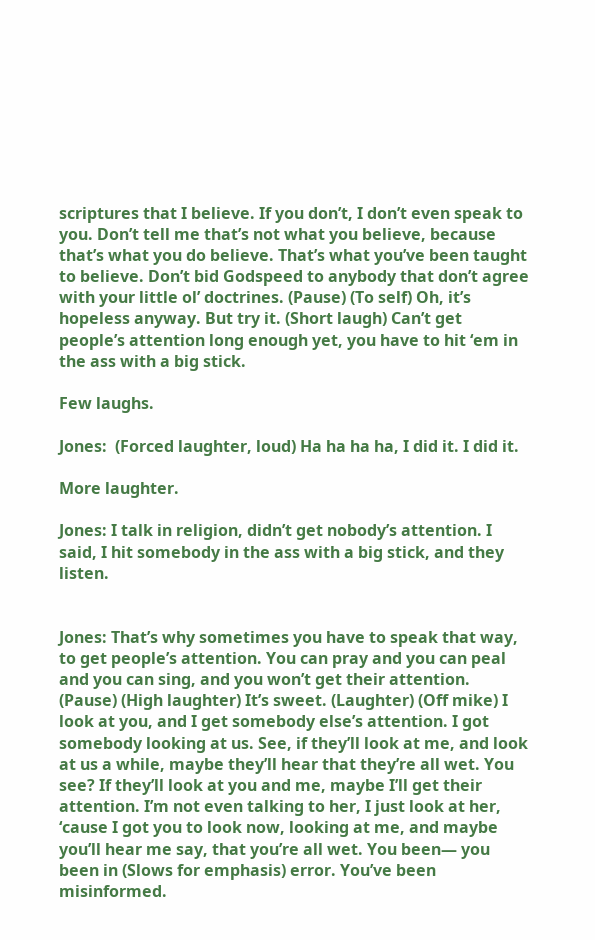scriptures that I believe. If you don’t, I don’t even speak to you. Don’t tell me that’s not what you believe, because that’s what you do believe. That’s what you’ve been taught to believe. Don’t bid Godspeed to anybody that don’t agree with your little ol’ doctrines. (Pause) (To self) Oh, it’s hopeless anyway. But try it. (Short laugh) Can’t get people’s attention long enough yet, you have to hit ‘em in the ass with a big stick.

Few laughs.

Jones:  (Forced laughter, loud) Ha ha ha ha, I did it. I did it.

More laughter.

Jones: I talk in religion, didn’t get nobody’s attention. I said, I hit somebody in the ass with a big stick, and they listen.


Jones: That’s why sometimes you have to speak that way, to get people’s attention. You can pray and you can peal and you can sing, and you won’t get their attention. (Pause) (High laughter) It’s sweet. (Laughter) (Off mike) I look at you, and I get somebody else’s attention. I got somebody looking at us. See, if they’ll look at me, and look at us a while, maybe they’ll hear that they’re all wet. You see? If they’ll look at you and me, maybe I’ll get their attention. I’m not even talking to her, I just look at her, ‘cause I got you to look now, looking at me, and maybe you’ll hear me say, that you’re all wet. You been— you been in (Slows for emphasis) error. You’ve been misinformed.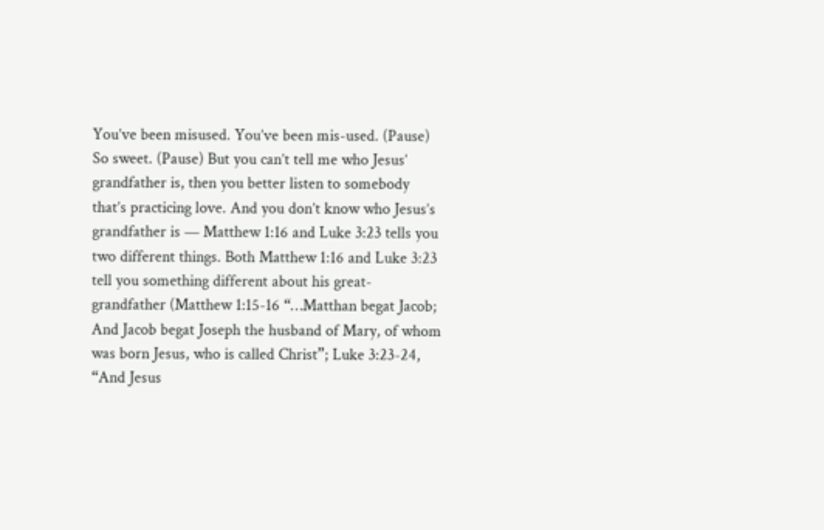You’ve been misused. You’ve been mis-used. (Pause) So sweet. (Pause) But you can’t tell me who Jesus’ grandfather is, then you better listen to somebody that’s practicing love. And you don’t know who Jesus’s grandfather is — Matthew 1:16 and Luke 3:23 tells you two different things. Both Matthew 1:16 and Luke 3:23 tell you something different about his great-grandfather (Matthew 1:15-16 “…Matthan begat Jacob; And Jacob begat Joseph the husband of Mary, of whom was born Jesus, who is called Christ”; Luke 3:23-24, “And Jesus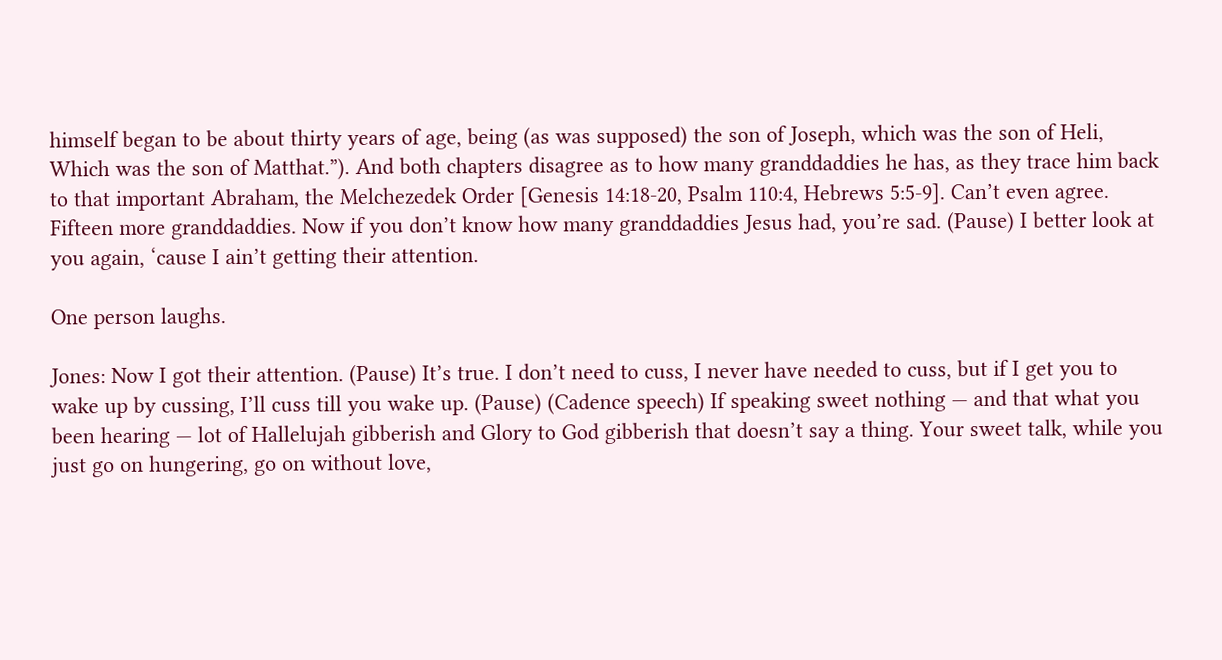himself began to be about thirty years of age, being (as was supposed) the son of Joseph, which was the son of Heli, Which was the son of Matthat.”). And both chapters disagree as to how many granddaddies he has, as they trace him back to that important Abraham, the Melchezedek Order [Genesis 14:18-20, Psalm 110:4, Hebrews 5:5-9]. Can’t even agree. Fifteen more granddaddies. Now if you don’t know how many granddaddies Jesus had, you’re sad. (Pause) I better look at you again, ‘cause I ain’t getting their attention.

One person laughs.

Jones: Now I got their attention. (Pause) It’s true. I don’t need to cuss, I never have needed to cuss, but if I get you to wake up by cussing, I’ll cuss till you wake up. (Pause) (Cadence speech) If speaking sweet nothing — and that what you been hearing — lot of Hallelujah gibberish and Glory to God gibberish that doesn’t say a thing. Your sweet talk, while you just go on hungering, go on without love,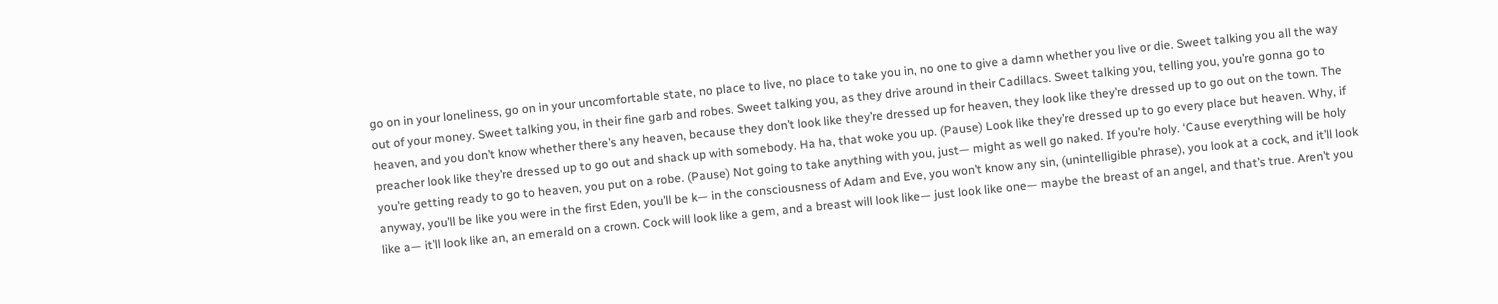go on in your loneliness, go on in your uncomfortable state, no place to live, no place to take you in, no one to give a damn whether you live or die. Sweet talking you all the way out of your money. Sweet talking you, in their fine garb and robes. Sweet talking you, as they drive around in their Cadillacs. Sweet talking you, telling you, you’re gonna go to heaven, and you don’t know whether there’s any heaven, because they don’t look like they’re dressed up for heaven, they look like they’re dressed up to go out on the town. The preacher look like they’re dressed up to go out and shack up with somebody. Ha ha, that woke you up. (Pause) Look like they’re dressed up to go every place but heaven. Why, if you’re getting ready to go to heaven, you put on a robe. (Pause) Not going to take anything with you, just— might as well go naked. If you’re holy. ‘Cause everything will be holy anyway, you’ll be like you were in the first Eden, you’ll be k— in the consciousness of Adam and Eve, you won’t know any sin, (unintelligible phrase), you look at a cock, and it’ll look like a— it’ll look like an, an emerald on a crown. Cock will look like a gem, and a breast will look like— just look like one— maybe the breast of an angel, and that’s true. Aren’t you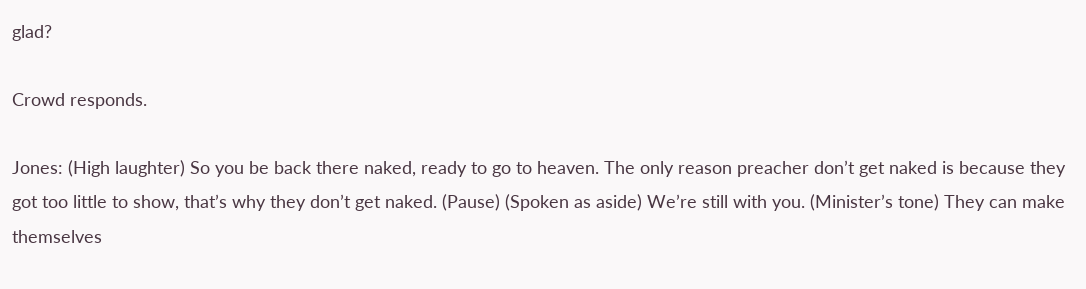glad?

Crowd responds.

Jones: (High laughter) So you be back there naked, ready to go to heaven. The only reason preacher don’t get naked is because they got too little to show, that’s why they don’t get naked. (Pause) (Spoken as aside) We’re still with you. (Minister’s tone) They can make themselves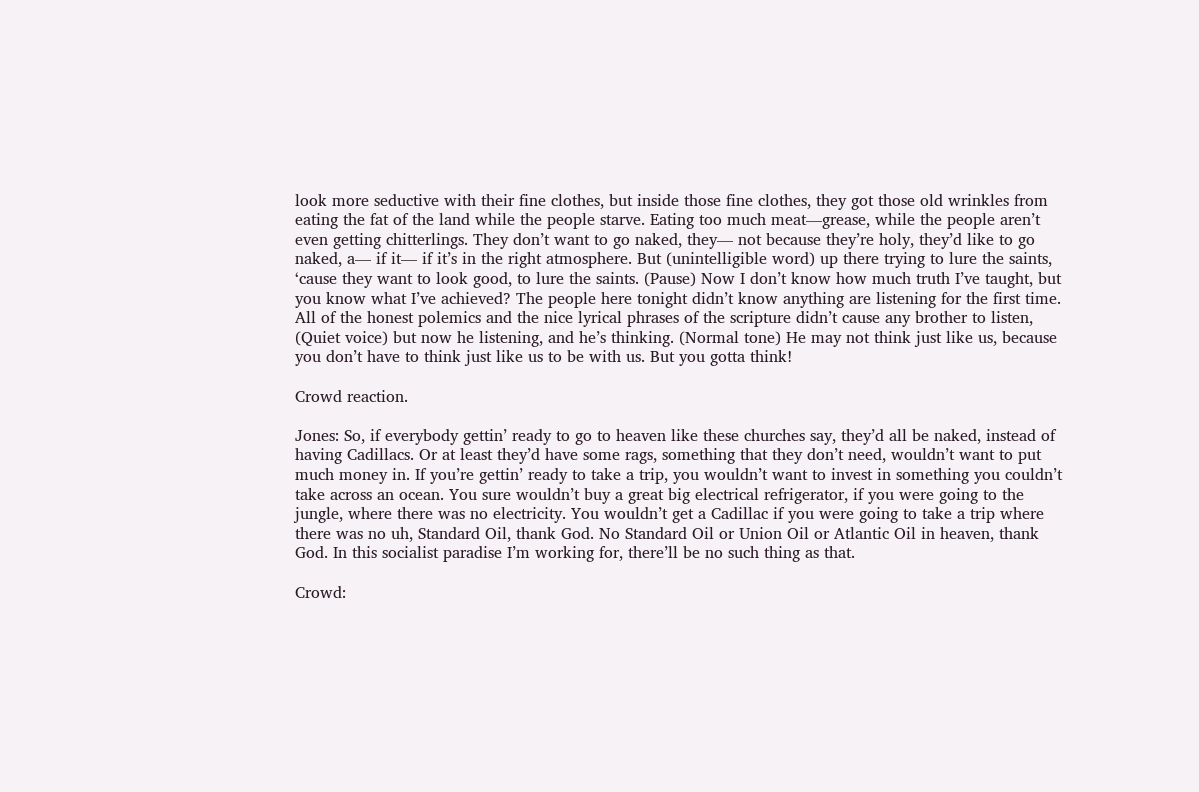look more seductive with their fine clothes, but inside those fine clothes, they got those old wrinkles from eating the fat of the land while the people starve. Eating too much meat—grease, while the people aren’t even getting chitterlings. They don’t want to go naked, they— not because they’re holy, they’d like to go naked, a— if it— if it’s in the right atmosphere. But (unintelligible word) up there trying to lure the saints, ‘cause they want to look good, to lure the saints. (Pause) Now I don’t know how much truth I’ve taught, but you know what I’ve achieved? The people here tonight didn’t know anything are listening for the first time. All of the honest polemics and the nice lyrical phrases of the scripture didn’t cause any brother to listen, (Quiet voice) but now he listening, and he’s thinking. (Normal tone) He may not think just like us, because you don’t have to think just like us to be with us. But you gotta think!

Crowd reaction.

Jones: So, if everybody gettin’ ready to go to heaven like these churches say, they’d all be naked, instead of having Cadillacs. Or at least they’d have some rags, something that they don’t need, wouldn’t want to put much money in. If you’re gettin’ ready to take a trip, you wouldn’t want to invest in something you couldn’t take across an ocean. You sure wouldn’t buy a great big electrical refrigerator, if you were going to the jungle, where there was no electricity. You wouldn’t get a Cadillac if you were going to take a trip where there was no uh, Standard Oil, thank God. No Standard Oil or Union Oil or Atlantic Oil in heaven, thank God. In this socialist paradise I’m working for, there’ll be no such thing as that.

Crowd: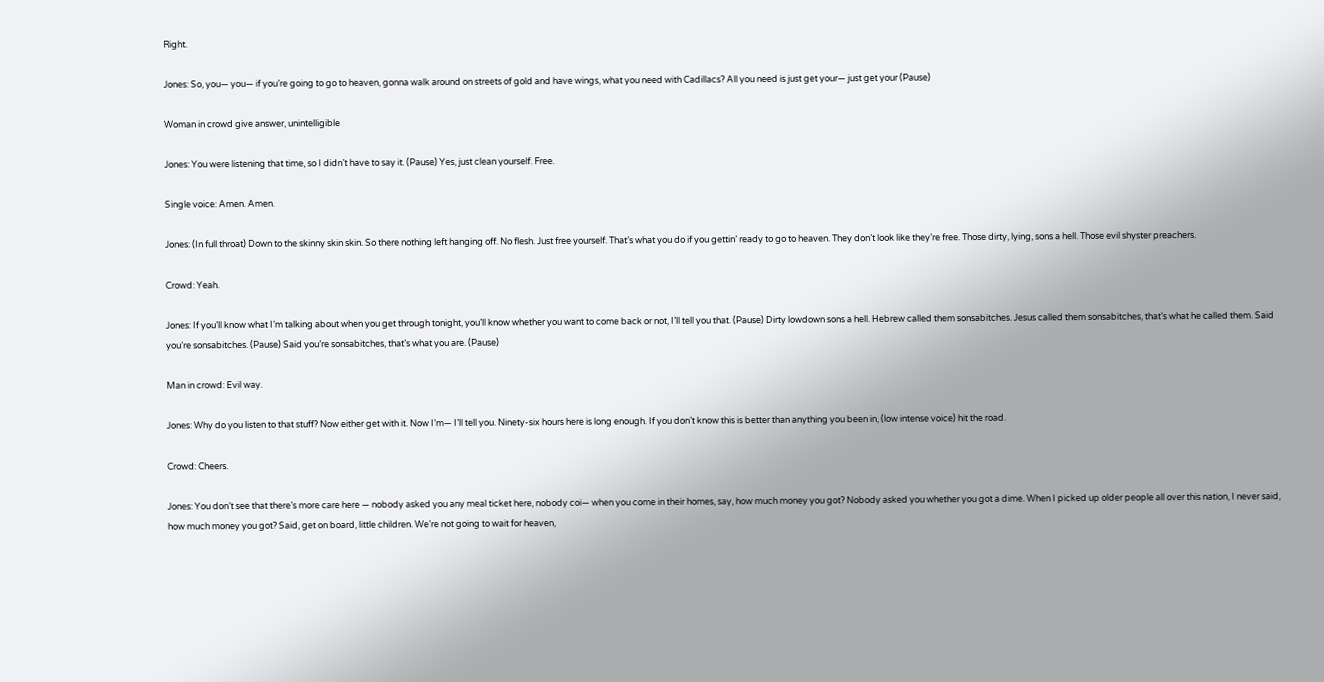Right.

Jones: So, you— you— if you’re going to go to heaven, gonna walk around on streets of gold and have wings, what you need with Cadillacs? All you need is just get your— just get your (Pause)

Woman in crowd give answer, unintelligible

Jones: You were listening that time, so I didn’t have to say it. (Pause) Yes, just clean yourself. Free.

Single voice: Amen. Amen.

Jones: (In full throat) Down to the skinny skin skin. So there nothing left hanging off. No flesh. Just free yourself. That’s what you do if you gettin’ ready to go to heaven. They don’t look like they’re free. Those dirty, lying, sons a hell. Those evil shyster preachers.

Crowd: Yeah.

Jones: If you’ll know what I’m talking about when you get through tonight, you’ll know whether you want to come back or not, I’ll tell you that. (Pause) Dirty lowdown sons a hell. Hebrew called them sonsabitches. Jesus called them sonsabitches, that’s what he called them. Said you’re sonsabitches. (Pause) Said you’re sonsabitches, that’s what you are. (Pause)

Man in crowd: Evil way.

Jones: Why do you listen to that stuff? Now either get with it. Now I’m— I’ll tell you. Ninety-six hours here is long enough. If you don’t know this is better than anything you been in, (low intense voice) hit the road.

Crowd: Cheers.

Jones: You don’t see that there’s more care here — nobody asked you any meal ticket here, nobody coi— when you come in their homes, say, how much money you got? Nobody asked you whether you got a dime. When I picked up older people all over this nation, I never said, how much money you got? Said, get on board, little children. We’re not going to wait for heaven,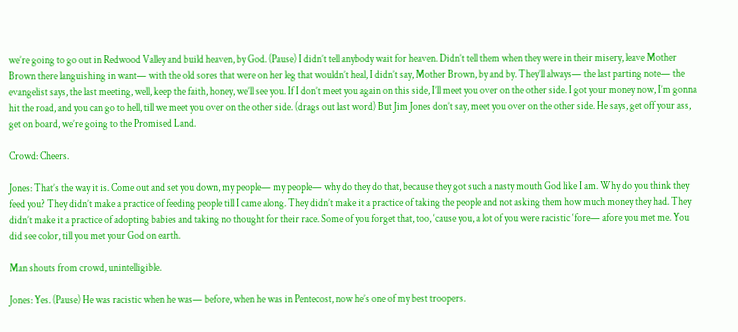we’re going to go out in Redwood Valley and build heaven, by God. (Pause) I didn’t tell anybody wait for heaven. Didn’t tell them when they were in their misery, leave Mother Brown there languishing in want— with the old sores that were on her leg that wouldn’t heal, I didn’t say, Mother Brown, by and by. They’ll always— the last parting note— the evangelist says, the last meeting, well, keep the faith, honey, we’ll see you. If I don’t meet you again on this side, I’ll meet you over on the other side. I got your money now, I’m gonna hit the road, and you can go to hell, till we meet you over on the other side. (drags out last word) But Jim Jones don’t say, meet you over on the other side. He says, get off your ass, get on board, we’re going to the Promised Land.

Crowd: Cheers.

Jones: That’s the way it is. Come out and set you down, my people— my people— why do they do that, because they got such a nasty mouth God like I am. Why do you think they feed you? They didn’t make a practice of feeding people till I came along. They didn’t make it a practice of taking the people and not asking them how much money they had. They didn’t make it a practice of adopting babies and taking no thought for their race. Some of you forget that, too, ‘cause you, a lot of you were racistic ‘fore— afore you met me. You did see color, till you met your God on earth.

Man shouts from crowd, unintelligible.

Jones: Yes. (Pause) He was racistic when he was— before, when he was in Pentecost, now he’s one of my best troopers.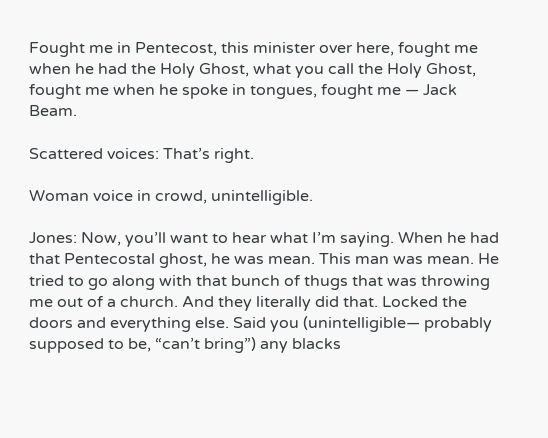Fought me in Pentecost, this minister over here, fought me when he had the Holy Ghost, what you call the Holy Ghost, fought me when he spoke in tongues, fought me — Jack Beam.

Scattered voices: That’s right.

Woman voice in crowd, unintelligible.

Jones: Now, you’ll want to hear what I’m saying. When he had that Pentecostal ghost, he was mean. This man was mean. He tried to go along with that bunch of thugs that was throwing me out of a church. And they literally did that. Locked the doors and everything else. Said you (unintelligible— probably supposed to be, “can’t bring”) any blacks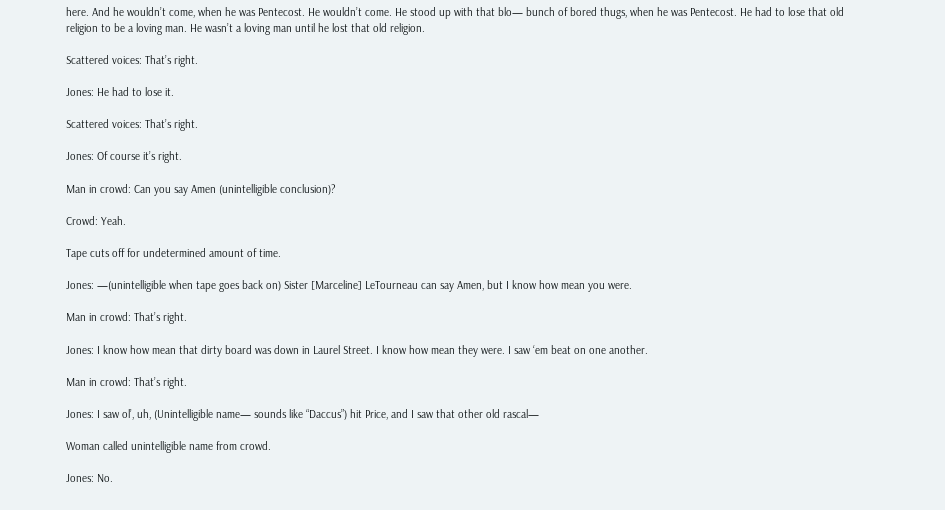here. And he wouldn’t come, when he was Pentecost. He wouldn’t come. He stood up with that blo— bunch of bored thugs, when he was Pentecost. He had to lose that old religion to be a loving man. He wasn’t a loving man until he lost that old religion.

Scattered voices: That’s right.

Jones: He had to lose it.

Scattered voices: That’s right.

Jones: Of course it’s right.

Man in crowd: Can you say Amen (unintelligible conclusion)?

Crowd: Yeah.

Tape cuts off for undetermined amount of time.

Jones: —(unintelligible when tape goes back on) Sister [Marceline] LeTourneau can say Amen, but I know how mean you were.

Man in crowd: That’s right.

Jones: I know how mean that dirty board was down in Laurel Street. I know how mean they were. I saw ‘em beat on one another.

Man in crowd: That’s right.

Jones: I saw ol’, uh, (Unintelligible name— sounds like “Daccus”) hit Price, and I saw that other old rascal—

Woman called unintelligible name from crowd.

Jones: No.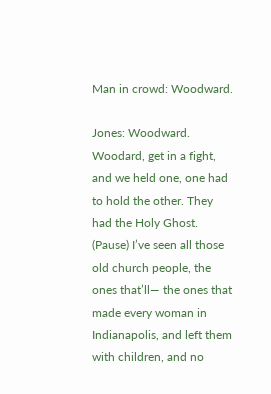Man in crowd: Woodward.

Jones: Woodward. Woodard, get in a fight, and we held one, one had to hold the other. They had the Holy Ghost. (Pause) I’ve seen all those old church people, the ones that’ll— the ones that made every woman in Indianapolis, and left them with children, and no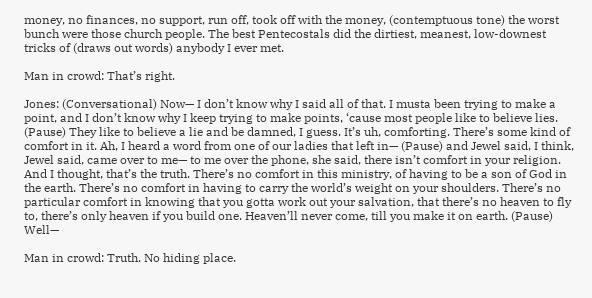money, no finances, no support, run off, took off with the money, (contemptuous tone) the worst bunch were those church people. The best Pentecostals did the dirtiest, meanest, low-downest tricks of (draws out words) anybody I ever met.

Man in crowd: That’s right.

Jones: (Conversational) Now— I don’t know why I said all of that. I musta been trying to make a point, and I don’t know why I keep trying to make points, ‘cause most people like to believe lies. (Pause) They like to believe a lie and be damned, I guess. It’s uh, comforting. There’s some kind of comfort in it. Ah, I heard a word from one of our ladies that left in— (Pause) and Jewel said, I think, Jewel said, came over to me— to me over the phone, she said, there isn’t comfort in your religion. And I thought, that’s the truth. There’s no comfort in this ministry, of having to be a son of God in the earth. There’s no comfort in having to carry the world’s weight on your shoulders. There’s no particular comfort in knowing that you gotta work out your salvation, that there’s no heaven to fly to, there’s only heaven if you build one. Heaven’ll never come, till you make it on earth. (Pause) Well—

Man in crowd: Truth. No hiding place.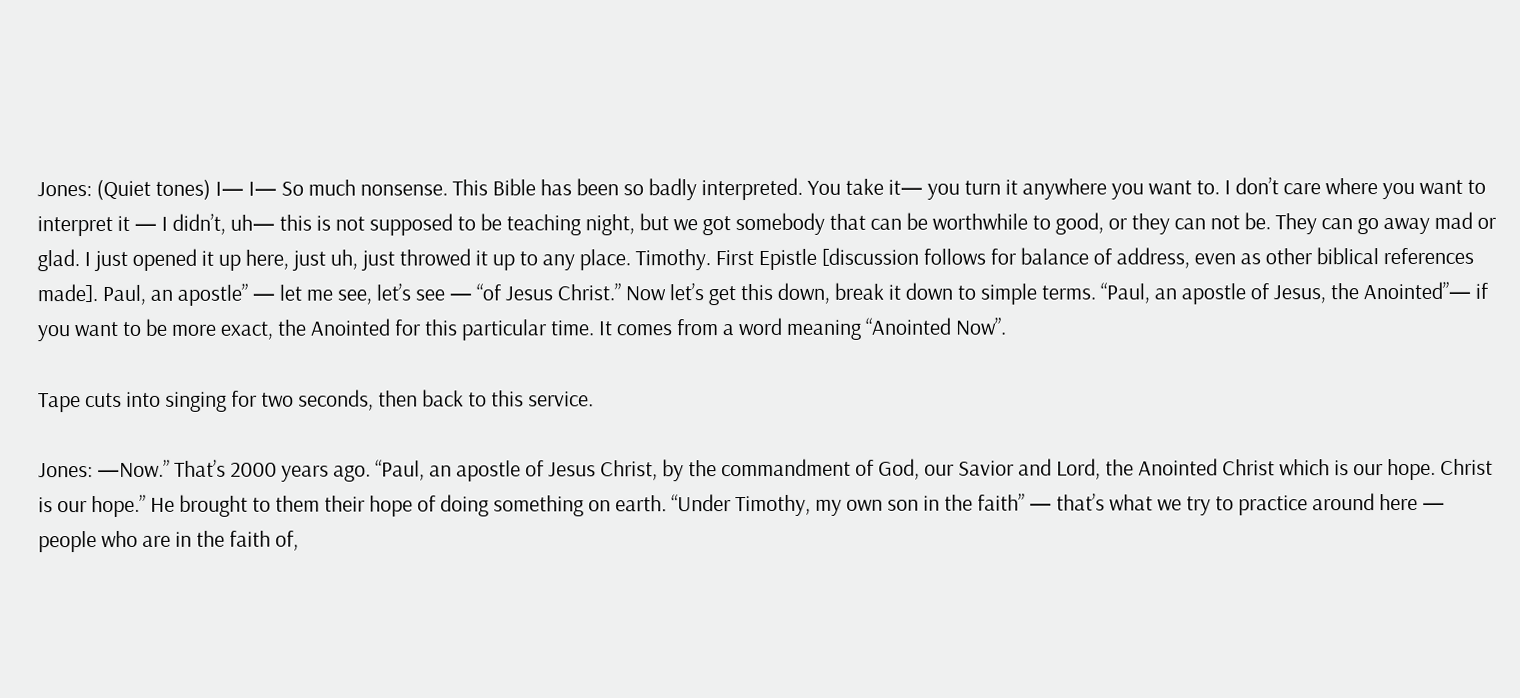Jones: (Quiet tones) I— I— So much nonsense. This Bible has been so badly interpreted. You take it— you turn it anywhere you want to. I don’t care where you want to interpret it — I didn’t, uh— this is not supposed to be teaching night, but we got somebody that can be worthwhile to good, or they can not be. They can go away mad or glad. I just opened it up here, just uh, just throwed it up to any place. Timothy. First Epistle [discussion follows for balance of address, even as other biblical references made]. Paul, an apostle” — let me see, let’s see — “of Jesus Christ.” Now let’s get this down, break it down to simple terms. “Paul, an apostle of Jesus, the Anointed”— if you want to be more exact, the Anointed for this particular time. It comes from a word meaning “Anointed Now”.

Tape cuts into singing for two seconds, then back to this service.

Jones: —Now.” That’s 2000 years ago. “Paul, an apostle of Jesus Christ, by the commandment of God, our Savior and Lord, the Anointed Christ which is our hope. Christ is our hope.” He brought to them their hope of doing something on earth. “Under Timothy, my own son in the faith” — that’s what we try to practice around here — people who are in the faith of,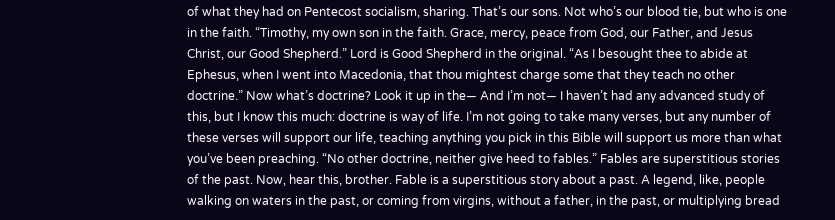of what they had on Pentecost socialism, sharing. That’s our sons. Not who’s our blood tie, but who is one in the faith. “Timothy, my own son in the faith. Grace, mercy, peace from God, our Father, and Jesus Christ, our Good Shepherd.” Lord is Good Shepherd in the original. “As I besought thee to abide at Ephesus, when I went into Macedonia, that thou mightest charge some that they teach no other doctrine.” Now what’s doctrine? Look it up in the— And I’m not— I haven’t had any advanced study of this, but I know this much: doctrine is way of life. I’m not going to take many verses, but any number of these verses will support our life, teaching anything you pick in this Bible will support us more than what you’ve been preaching. “No other doctrine, neither give heed to fables.” Fables are superstitious stories of the past. Now, hear this, brother. Fable is a superstitious story about a past. A legend, like, people walking on waters in the past, or coming from virgins, without a father, in the past, or multiplying bread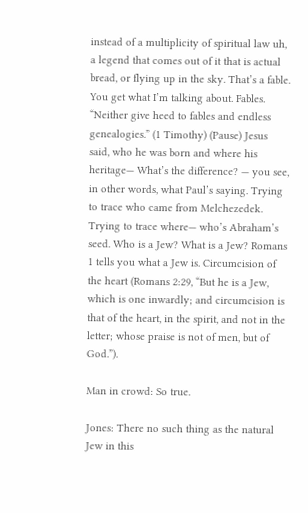instead of a multiplicity of spiritual law uh, a legend that comes out of it that is actual bread, or flying up in the sky. That’s a fable. You get what I’m talking about. Fables. “Neither give heed to fables and endless genealogies.” (1 Timothy) (Pause) Jesus said, who he was born and where his heritage— What’s the difference? — you see, in other words, what Paul’s saying. Trying to trace who came from Melchezedek. Trying to trace where— who’s Abraham’s seed. Who is a Jew? What is a Jew? Romans 1 tells you what a Jew is. Circumcision of the heart (Romans 2:29, “But he is a Jew, which is one inwardly; and circumcision is that of the heart, in the spirit, and not in the letter; whose praise is not of men, but of God.”).

Man in crowd: So true.

Jones: There no such thing as the natural Jew in this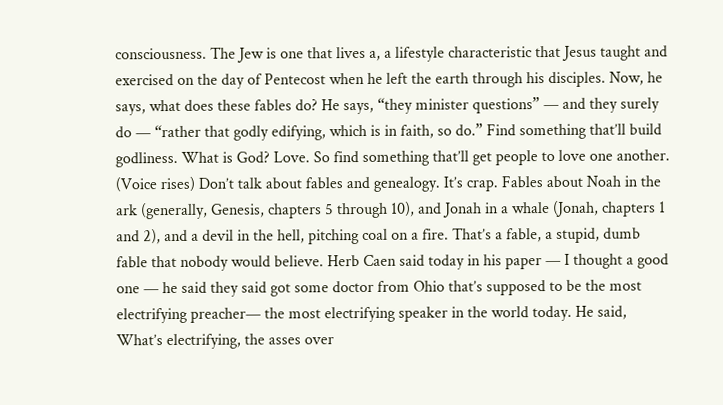consciousness. The Jew is one that lives a, a lifestyle characteristic that Jesus taught and exercised on the day of Pentecost when he left the earth through his disciples. Now, he says, what does these fables do? He says, “they minister questions” — and they surely do — “rather that godly edifying, which is in faith, so do.” Find something that’ll build godliness. What is God? Love. So find something that’ll get people to love one another. (Voice rises) Don’t talk about fables and genealogy. It’s crap. Fables about Noah in the ark (generally, Genesis, chapters 5 through 10), and Jonah in a whale (Jonah, chapters 1 and 2), and a devil in the hell, pitching coal on a fire. That’s a fable, a stupid, dumb fable that nobody would believe. Herb Caen said today in his paper — I thought a good one — he said they said got some doctor from Ohio that’s supposed to be the most electrifying preacher— the most electrifying speaker in the world today. He said, What’s electrifying, the asses over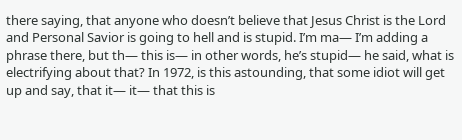there saying, that anyone who doesn’t believe that Jesus Christ is the Lord and Personal Savior is going to hell and is stupid. I’m ma— I’m adding a phrase there, but th— this is— in other words, he’s stupid— he said, what is electrifying about that? In 1972, is this astounding, that some idiot will get up and say, that it— it— that this is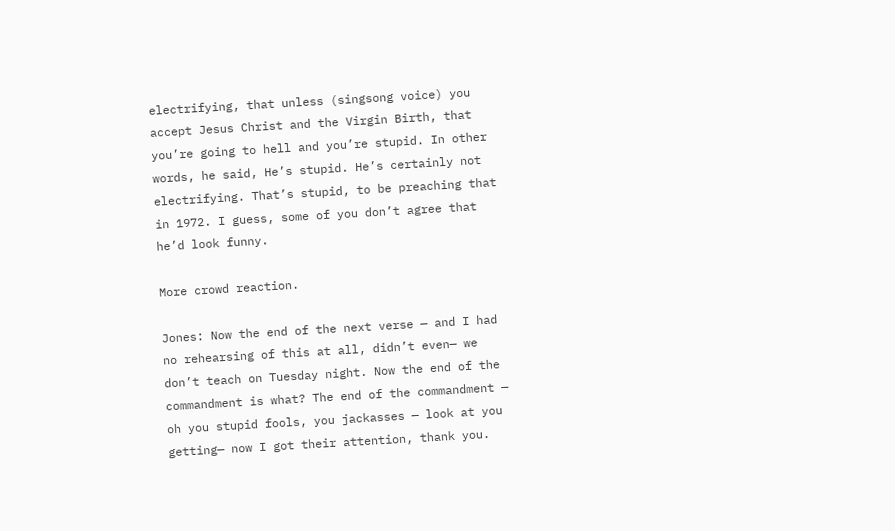electrifying, that unless (singsong voice) you accept Jesus Christ and the Virgin Birth, that you’re going to hell and you’re stupid. In other words, he said, He’s stupid. He’s certainly not electrifying. That’s stupid, to be preaching that in 1972. I guess, some of you don’t agree that he’d look funny.

More crowd reaction.

Jones: Now the end of the next verse — and I had no rehearsing of this at all, didn’t even— we don’t teach on Tuesday night. Now the end of the commandment is what? The end of the commandment — oh you stupid fools, you jackasses — look at you getting— now I got their attention, thank you.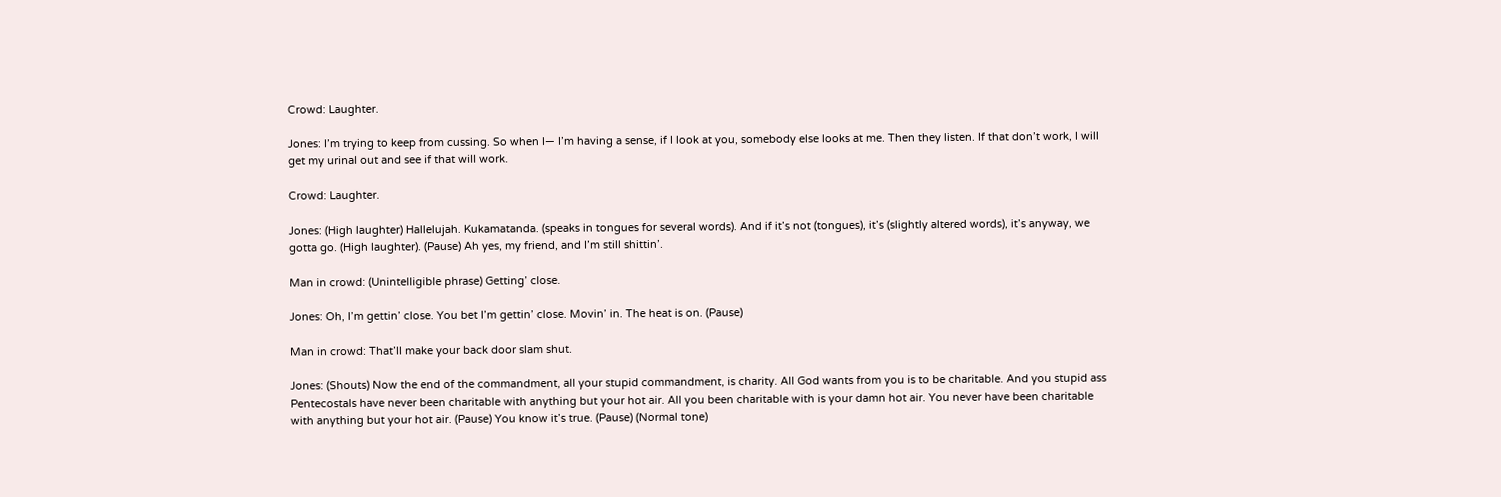Crowd: Laughter.

Jones: I’m trying to keep from cussing. So when I— I’m having a sense, if I look at you, somebody else looks at me. Then they listen. If that don’t work, I will get my urinal out and see if that will work.

Crowd: Laughter.

Jones: (High laughter) Hallelujah. Kukamatanda. (speaks in tongues for several words). And if it’s not (tongues), it’s (slightly altered words), it’s anyway, we gotta go. (High laughter). (Pause) Ah yes, my friend, and I’m still shittin’.

Man in crowd: (Unintelligible phrase) Getting’ close.

Jones: Oh, I’m gettin’ close. You bet I’m gettin’ close. Movin’ in. The heat is on. (Pause)

Man in crowd: That’ll make your back door slam shut.

Jones: (Shouts) Now the end of the commandment, all your stupid commandment, is charity. All God wants from you is to be charitable. And you stupid ass Pentecostals have never been charitable with anything but your hot air. All you been charitable with is your damn hot air. You never have been charitable with anything but your hot air. (Pause) You know it’s true. (Pause) (Normal tone)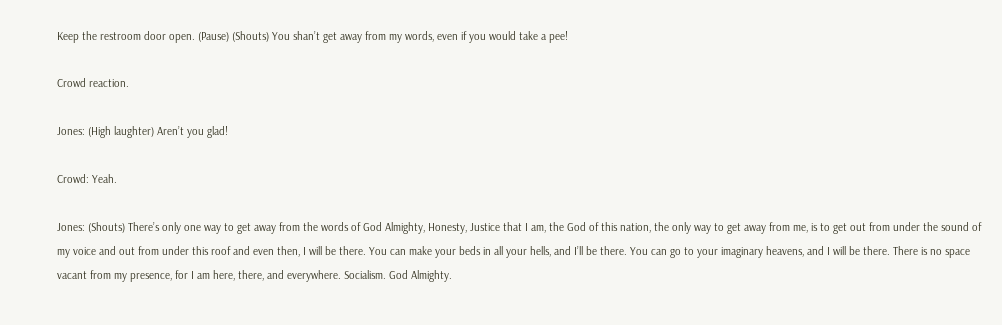Keep the restroom door open. (Pause) (Shouts) You shan’t get away from my words, even if you would take a pee!

Crowd reaction.

Jones: (High laughter) Aren’t you glad!

Crowd: Yeah.

Jones: (Shouts) There’s only one way to get away from the words of God Almighty, Honesty, Justice that I am, the God of this nation, the only way to get away from me, is to get out from under the sound of my voice and out from under this roof and even then, I will be there. You can make your beds in all your hells, and I’ll be there. You can go to your imaginary heavens, and I will be there. There is no space vacant from my presence, for I am here, there, and everywhere. Socialism. God Almighty.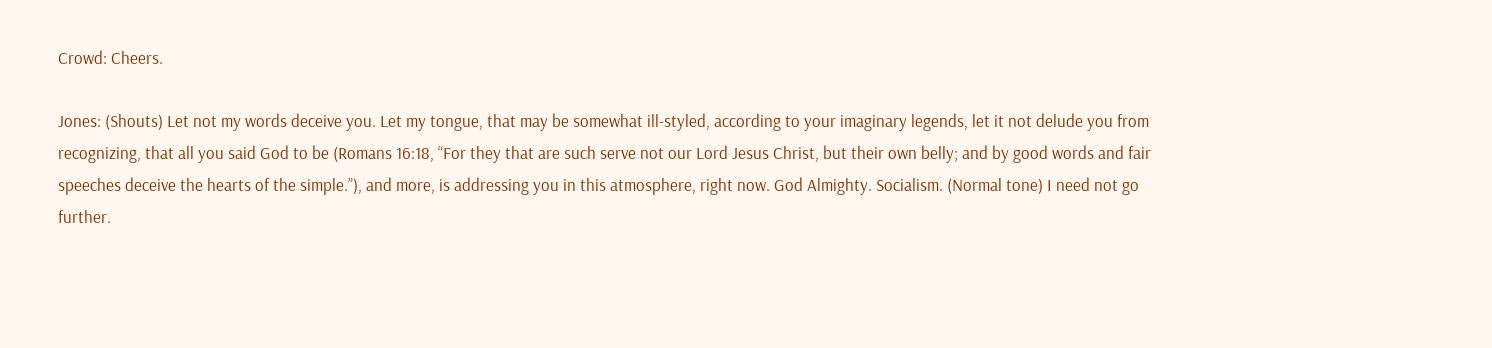Crowd: Cheers.

Jones: (Shouts) Let not my words deceive you. Let my tongue, that may be somewhat ill-styled, according to your imaginary legends, let it not delude you from recognizing, that all you said God to be (Romans 16:18, “For they that are such serve not our Lord Jesus Christ, but their own belly; and by good words and fair speeches deceive the hearts of the simple.”), and more, is addressing you in this atmosphere, right now. God Almighty. Socialism. (Normal tone) I need not go further.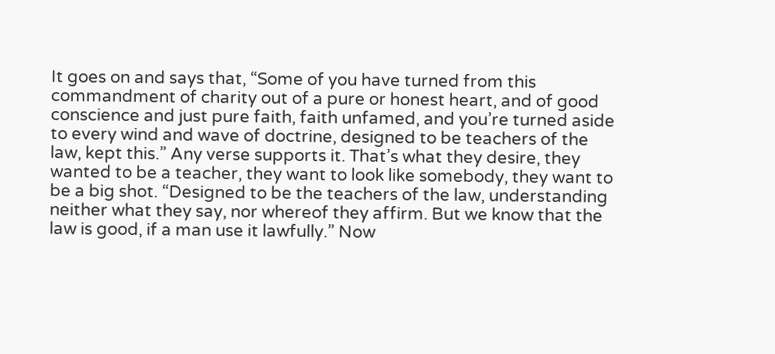It goes on and says that, “Some of you have turned from this commandment of charity out of a pure or honest heart, and of good conscience and just pure faith, faith unfamed, and you’re turned aside to every wind and wave of doctrine, designed to be teachers of the law, kept this.” Any verse supports it. That’s what they desire, they wanted to be a teacher, they want to look like somebody, they want to be a big shot. “Designed to be the teachers of the law, understanding neither what they say, nor whereof they affirm. But we know that the law is good, if a man use it lawfully.” Now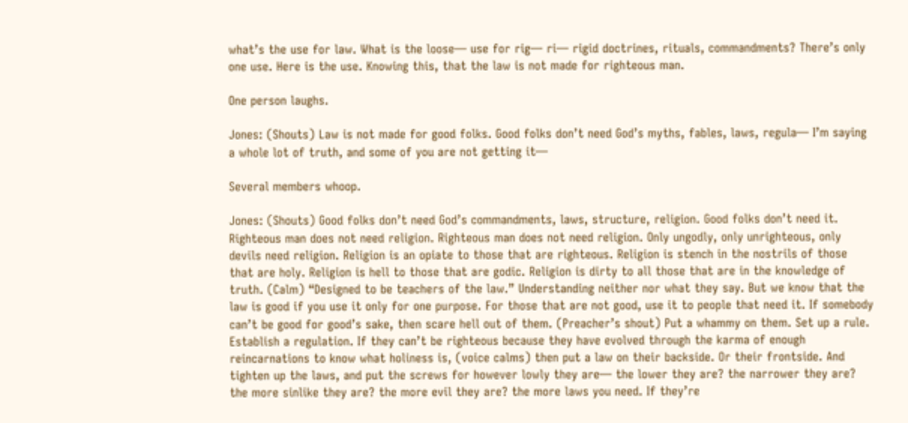what’s the use for law. What is the loose— use for rig— ri— rigid doctrines, rituals, commandments? There’s only one use. Here is the use. Knowing this, that the law is not made for righteous man.

One person laughs.

Jones: (Shouts) Law is not made for good folks. Good folks don’t need God’s myths, fables, laws, regula— I’m saying a whole lot of truth, and some of you are not getting it—

Several members whoop.

Jones: (Shouts) Good folks don’t need God’s commandments, laws, structure, religion. Good folks don’t need it. Righteous man does not need religion. Righteous man does not need religion. Only ungodly, only unrighteous, only devils need religion. Religion is an opiate to those that are righteous. Religion is stench in the nostrils of those that are holy. Religion is hell to those that are godic. Religion is dirty to all those that are in the knowledge of truth. (Calm) “Designed to be teachers of the law.” Understanding neither nor what they say. But we know that the law is good if you use it only for one purpose. For those that are not good, use it to people that need it. If somebody can’t be good for good’s sake, then scare hell out of them. (Preacher’s shout) Put a whammy on them. Set up a rule. Establish a regulation. If they can’t be righteous because they have evolved through the karma of enough reincarnations to know what holiness is, (voice calms) then put a law on their backside. Or their frontside. And tighten up the laws, and put the screws for however lowly they are— the lower they are? the narrower they are? the more sinlike they are? the more evil they are? the more laws you need. If they’re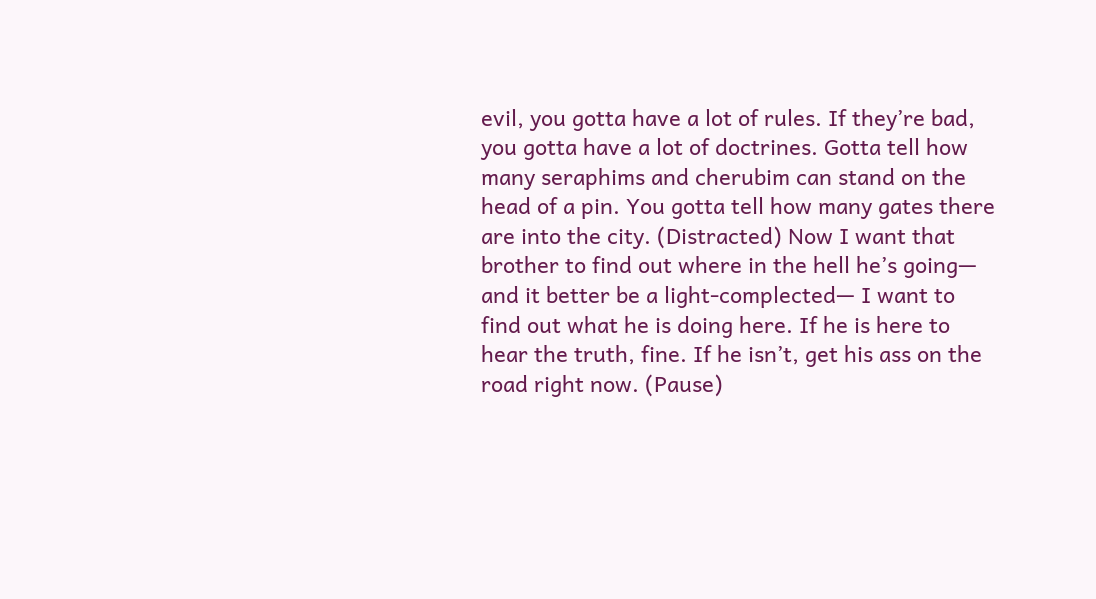evil, you gotta have a lot of rules. If they’re bad, you gotta have a lot of doctrines. Gotta tell how many seraphims and cherubim can stand on the head of a pin. You gotta tell how many gates there are into the city. (Distracted) Now I want that brother to find out where in the hell he’s going— and it better be a light-complected— I want to find out what he is doing here. If he is here to hear the truth, fine. If he isn’t, get his ass on the road right now. (Pause)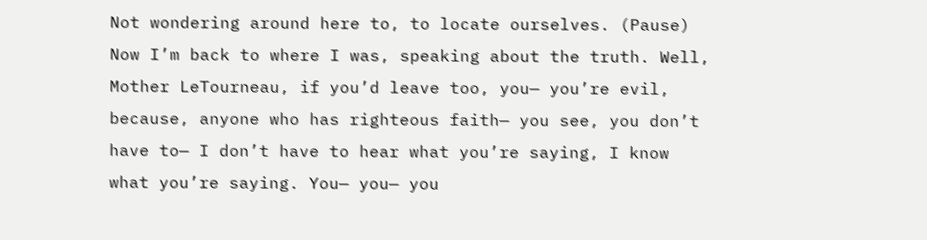Not wondering around here to, to locate ourselves. (Pause) Now I’m back to where I was, speaking about the truth. Well, Mother LeTourneau, if you’d leave too, you— you’re evil, because, anyone who has righteous faith— you see, you don’t have to— I don’t have to hear what you’re saying, I know what you’re saying. You— you— you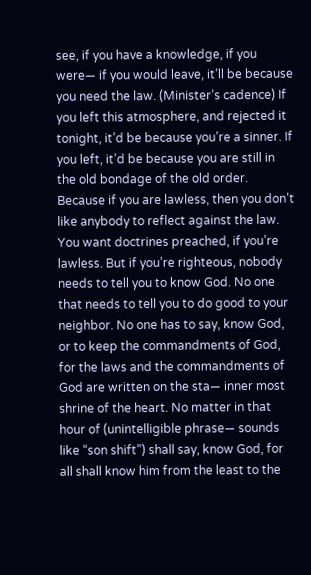see, if you have a knowledge, if you were— if you would leave, it’ll be because you need the law. (Minister’s cadence) If you left this atmosphere, and rejected it tonight, it’d be because you’re a sinner. If you left, it’d be because you are still in the old bondage of the old order. Because if you are lawless, then you don’t like anybody to reflect against the law. You want doctrines preached, if you’re lawless. But if you’re righteous, nobody needs to tell you to know God. No one that needs to tell you to do good to your neighbor. No one has to say, know God, or to keep the commandments of God, for the laws and the commandments of God are written on the sta— inner most shrine of the heart. No matter in that hour of (unintelligible phrase— sounds like “son shift”) shall say, know God, for all shall know him from the least to the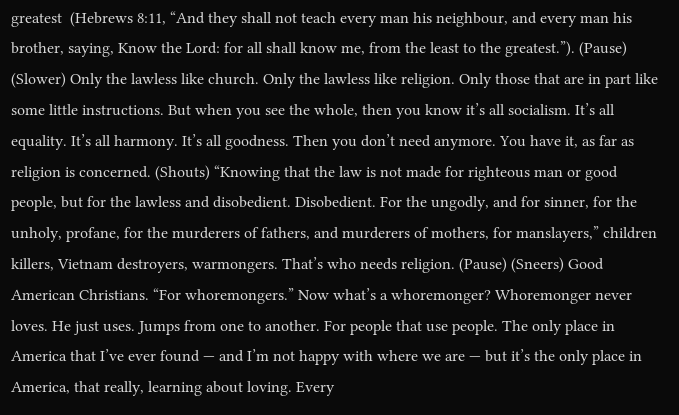greatest  (Hebrews 8:11, “And they shall not teach every man his neighbour, and every man his brother, saying, Know the Lord: for all shall know me, from the least to the greatest.”). (Pause) (Slower) Only the lawless like church. Only the lawless like religion. Only those that are in part like some little instructions. But when you see the whole, then you know it’s all socialism. It’s all equality. It’s all harmony. It’s all goodness. Then you don’t need anymore. You have it, as far as religion is concerned. (Shouts) “Knowing that the law is not made for righteous man or good people, but for the lawless and disobedient. Disobedient. For the ungodly, and for sinner, for the unholy, profane, for the murderers of fathers, and murderers of mothers, for manslayers,” children killers, Vietnam destroyers, warmongers. That’s who needs religion. (Pause) (Sneers) Good American Christians. “For whoremongers.” Now what’s a whoremonger? Whoremonger never loves. He just uses. Jumps from one to another. For people that use people. The only place in America that I’ve ever found — and I’m not happy with where we are — but it’s the only place in America, that really, learning about loving. Every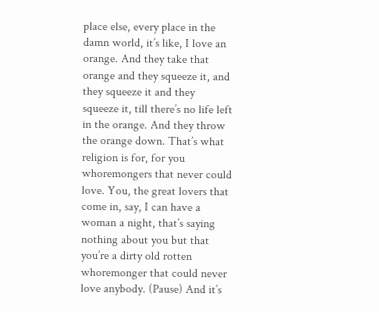place else, every place in the damn world, it’s like, I love an orange. And they take that orange and they squeeze it, and they squeeze it and they squeeze it, till there’s no life left in the orange. And they throw the orange down. That’s what religion is for, for you whoremongers that never could love. You, the great lovers that come in, say, I can have a woman a night, that’s saying nothing about you but that you’re a dirty old rotten whoremonger that could never love anybody. (Pause) And it’s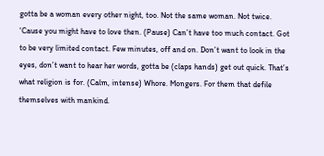gotta be a woman every other night, too. Not the same woman. Not twice. ‘Cause you might have to love then. (Pause) Can’t have too much contact. Got to be very limited contact. Few minutes, off and on. Don’t want to look in the eyes, don’t want to hear her words, gotta be (claps hands) get out quick. That’s what religion is for. (Calm, intense) Whore. Mongers. For them that defile themselves with mankind.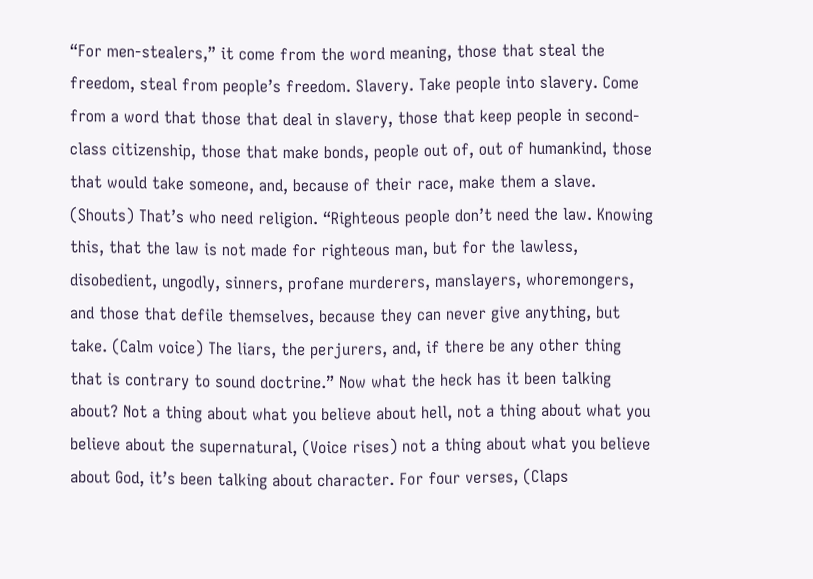“For men-stealers,” it come from the word meaning, those that steal the freedom, steal from people’s freedom. Slavery. Take people into slavery. Come from a word that those that deal in slavery, those that keep people in second-class citizenship, those that make bonds, people out of, out of humankind, those that would take someone, and, because of their race, make them a slave. (Shouts) That’s who need religion. “Righteous people don’t need the law. Knowing this, that the law is not made for righteous man, but for the lawless, disobedient, ungodly, sinners, profane murderers, manslayers, whoremongers, and those that defile themselves, because they can never give anything, but take. (Calm voice) The liars, the perjurers, and, if there be any other thing that is contrary to sound doctrine.” Now what the heck has it been talking about? Not a thing about what you believe about hell, not a thing about what you believe about the supernatural, (Voice rises) not a thing about what you believe about God, it’s been talking about character. For four verses, (Claps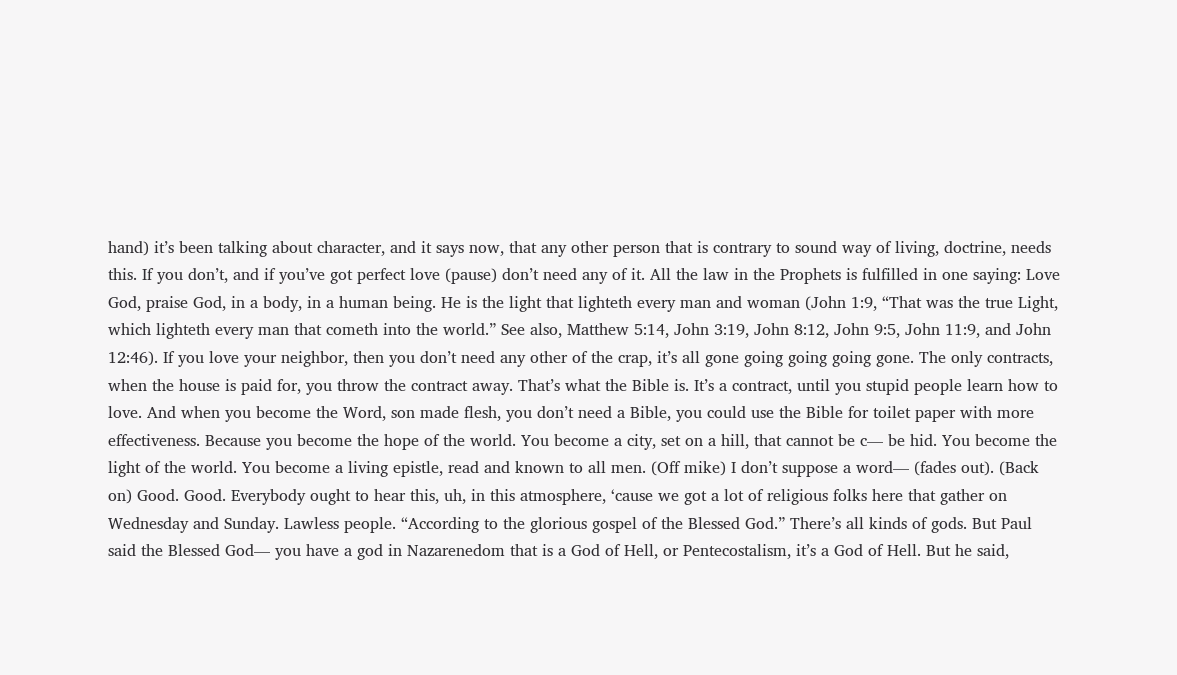hand) it’s been talking about character, and it says now, that any other person that is contrary to sound way of living, doctrine, needs this. If you don’t, and if you’ve got perfect love (pause) don’t need any of it. All the law in the Prophets is fulfilled in one saying: Love God, praise God, in a body, in a human being. He is the light that lighteth every man and woman (John 1:9, “That was the true Light, which lighteth every man that cometh into the world.” See also, Matthew 5:14, John 3:19, John 8:12, John 9:5, John 11:9, and John 12:46). If you love your neighbor, then you don’t need any other of the crap, it’s all gone going going going gone. The only contracts, when the house is paid for, you throw the contract away. That’s what the Bible is. It’s a contract, until you stupid people learn how to love. And when you become the Word, son made flesh, you don’t need a Bible, you could use the Bible for toilet paper with more effectiveness. Because you become the hope of the world. You become a city, set on a hill, that cannot be c— be hid. You become the light of the world. You become a living epistle, read and known to all men. (Off mike) I don’t suppose a word— (fades out). (Back on) Good. Good. Everybody ought to hear this, uh, in this atmosphere, ‘cause we got a lot of religious folks here that gather on Wednesday and Sunday. Lawless people. “According to the glorious gospel of the Blessed God.” There’s all kinds of gods. But Paul said the Blessed God— you have a god in Nazarenedom that is a God of Hell, or Pentecostalism, it’s a God of Hell. But he said,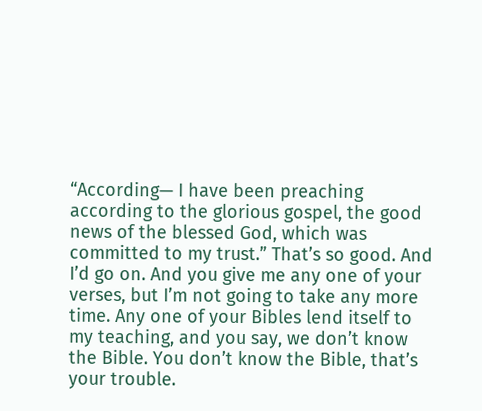“According— I have been preaching according to the glorious gospel, the good news of the blessed God, which was committed to my trust.” That’s so good. And I’d go on. And you give me any one of your verses, but I’m not going to take any more time. Any one of your Bibles lend itself to my teaching, and you say, we don’t know the Bible. You don’t know the Bible, that’s your trouble.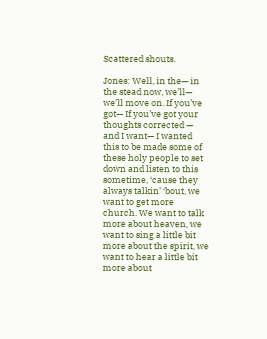Scattered shouts.

Jones: Well, in the— in the stead now, we’ll— we’ll move on. If you’ve got— If you’ve got your thoughts corrected — and I want— I wanted this to be made some of these holy people to set down and listen to this sometime, ‘cause they always talkin’ ‘bout, we want to get more church. We want to talk more about heaven, we want to sing a little bit more about the spirit, we want to hear a little bit more about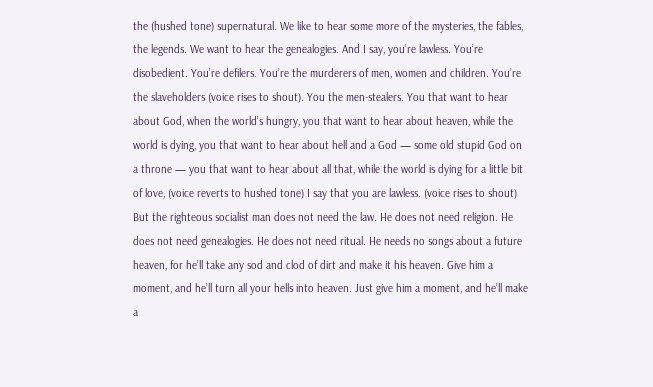the (hushed tone) supernatural. We like to hear some more of the mysteries, the fables, the legends. We want to hear the genealogies. And I say, you’re lawless. You’re disobedient. You’re defilers. You’re the murderers of men, women and children. You’re the slaveholders (voice rises to shout). You the men-stealers. You that want to hear about God, when the world’s hungry, you that want to hear about heaven, while the world is dying, you that want to hear about hell and a God — some old stupid God on a throne — you that want to hear about all that, while the world is dying for a little bit of love, (voice reverts to hushed tone) I say that you are lawless. (voice rises to shout) But the righteous socialist man does not need the law. He does not need religion. He does not need genealogies. He does not need ritual. He needs no songs about a future heaven, for he’ll take any sod and clod of dirt and make it his heaven. Give him a moment, and he’ll turn all your hells into heaven. Just give him a moment, and he’ll make a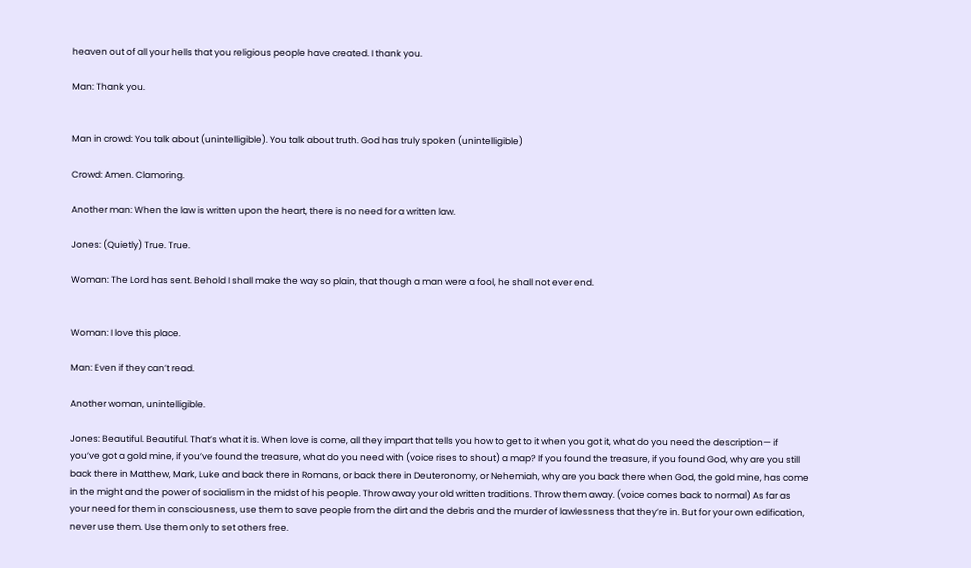heaven out of all your hells that you religious people have created. I thank you.

Man: Thank you.


Man in crowd: You talk about (unintelligible). You talk about truth. God has truly spoken (unintelligible)

Crowd: Amen. Clamoring.

Another man: When the law is written upon the heart, there is no need for a written law.

Jones: (Quietly) True. True.

Woman: The Lord has sent. Behold I shall make the way so plain, that though a man were a fool, he shall not ever end.


Woman: I love this place.

Man: Even if they can’t read.

Another woman, unintelligible.

Jones: Beautiful. Beautiful. That’s what it is. When love is come, all they impart that tells you how to get to it when you got it, what do you need the description— if you’ve got a gold mine, if you’ve found the treasure, what do you need with (voice rises to shout) a map? If you found the treasure, if you found God, why are you still back there in Matthew, Mark, Luke and back there in Romans, or back there in Deuteronomy, or Nehemiah, why are you back there when God, the gold mine, has come in the might and the power of socialism in the midst of his people. Throw away your old written traditions. Throw them away. (voice comes back to normal) As far as your need for them in consciousness, use them to save people from the dirt and the debris and the murder of lawlessness that they’re in. But for your own edification, never use them. Use them only to set others free.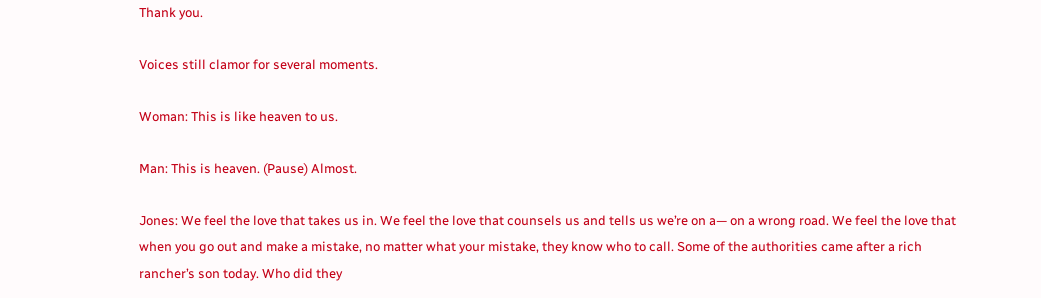Thank you.

Voices still clamor for several moments.

Woman: This is like heaven to us.

Man: This is heaven. (Pause) Almost.

Jones: We feel the love that takes us in. We feel the love that counsels us and tells us we’re on a— on a wrong road. We feel the love that when you go out and make a mistake, no matter what your mistake, they know who to call. Some of the authorities came after a rich rancher’s son today. Who did they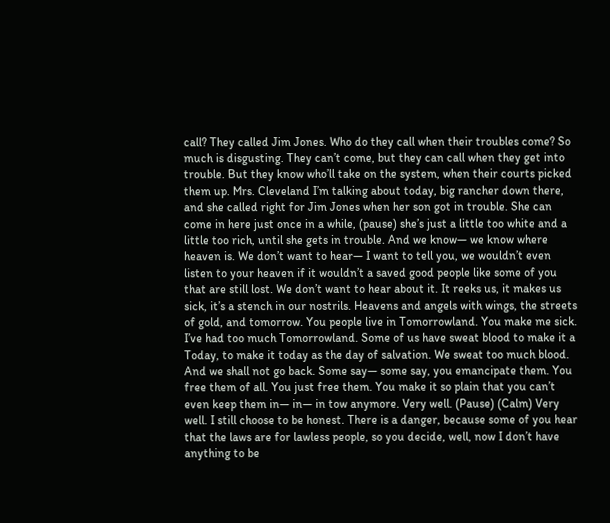call? They called Jim Jones. Who do they call when their troubles come? So much is disgusting. They can’t come, but they can call when they get into trouble. But they know who’ll take on the system, when their courts picked them up. Mrs. Cleveland I’m talking about today, big rancher down there, and she called right for Jim Jones when her son got in trouble. She can come in here just once in a while, (pause) she’s just a little too white and a little too rich, until she gets in trouble. And we know— we know where heaven is. We don’t want to hear— I want to tell you, we wouldn’t even listen to your heaven if it wouldn’t a saved good people like some of you that are still lost. We don’t want to hear about it. It reeks us, it makes us sick, it’s a stench in our nostrils. Heavens and angels with wings, the streets of gold, and tomorrow. You people live in Tomorrowland. You make me sick. I’ve had too much Tomorrowland. Some of us have sweat blood to make it a Today, to make it today as the day of salvation. We sweat too much blood. And we shall not go back. Some say— some say, you emancipate them. You free them of all. You just free them. You make it so plain that you can’t even keep them in— in— in tow anymore. Very well. (Pause) (Calm) Very well. I still choose to be honest. There is a danger, because some of you hear that the laws are for lawless people, so you decide, well, now I don’t have anything to be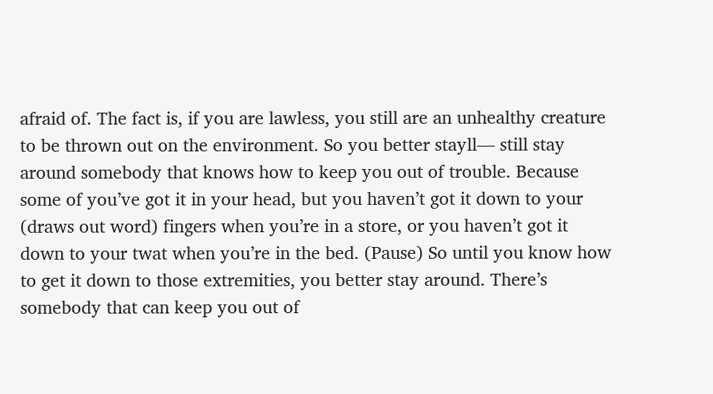afraid of. The fact is, if you are lawless, you still are an unhealthy creature to be thrown out on the environment. So you better stayll— still stay around somebody that knows how to keep you out of trouble. Because some of you’ve got it in your head, but you haven’t got it down to your (draws out word) fingers when you’re in a store, or you haven’t got it down to your twat when you’re in the bed. (Pause) So until you know how to get it down to those extremities, you better stay around. There’s somebody that can keep you out of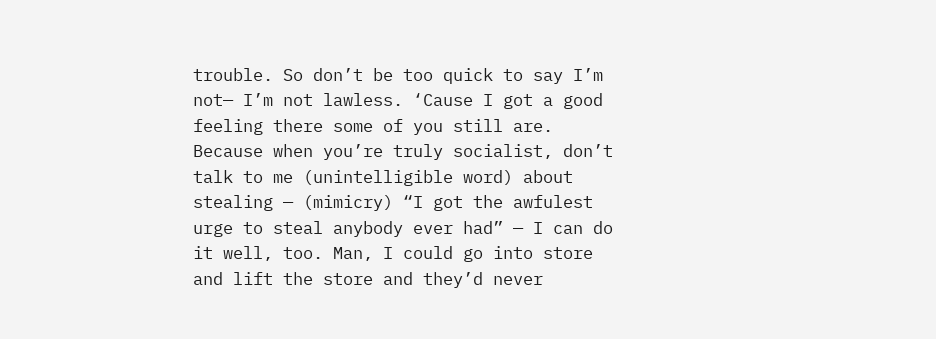trouble. So don’t be too quick to say I’m not— I’m not lawless. ‘Cause I got a good feeling there some of you still are. Because when you’re truly socialist, don’t talk to me (unintelligible word) about stealing — (mimicry) “I got the awfulest urge to steal anybody ever had” — I can do it well, too. Man, I could go into store and lift the store and they’d never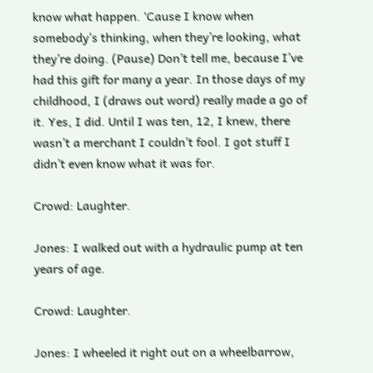know what happen. ‘Cause I know when somebody’s thinking, when they’re looking, what they’re doing. (Pause) Don’t tell me, because I’ve had this gift for many a year. In those days of my childhood, I (draws out word) really made a go of it. Yes, I did. Until I was ten, 12, I knew, there wasn’t a merchant I couldn’t fool. I got stuff I didn’t even know what it was for.

Crowd: Laughter.

Jones: I walked out with a hydraulic pump at ten years of age.

Crowd: Laughter.

Jones: I wheeled it right out on a wheelbarrow,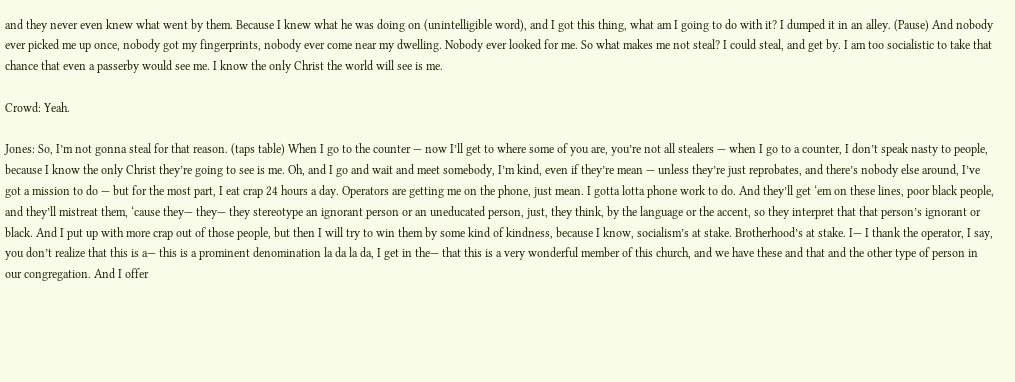and they never even knew what went by them. Because I knew what he was doing on (unintelligible word), and I got this thing, what am I going to do with it? I dumped it in an alley. (Pause) And nobody ever picked me up once, nobody got my fingerprints, nobody ever come near my dwelling. Nobody ever looked for me. So what makes me not steal? I could steal, and get by. I am too socialistic to take that chance that even a passerby would see me. I know the only Christ the world will see is me.

Crowd: Yeah.

Jones: So, I’m not gonna steal for that reason. (taps table) When I go to the counter — now I’ll get to where some of you are, you’re not all stealers — when I go to a counter, I don’t speak nasty to people, because I know the only Christ they’re going to see is me. Oh, and I go and wait and meet somebody, I’m kind, even if they’re mean — unless they’re just reprobates, and there’s nobody else around, I’ve got a mission to do — but for the most part, I eat crap 24 hours a day. Operators are getting me on the phone, just mean. I gotta lotta phone work to do. And they’ll get ‘em on these lines, poor black people, and they’ll mistreat them, ‘cause they— they— they stereotype an ignorant person or an uneducated person, just, they think, by the language or the accent, so they interpret that that person’s ignorant or black. And I put up with more crap out of those people, but then I will try to win them by some kind of kindness, because I know, socialism’s at stake. Brotherhood’s at stake. I— I thank the operator, I say, you don’t realize that this is a— this is a prominent denomination la da la da, I get in the— that this is a very wonderful member of this church, and we have these and that and the other type of person in our congregation. And I offer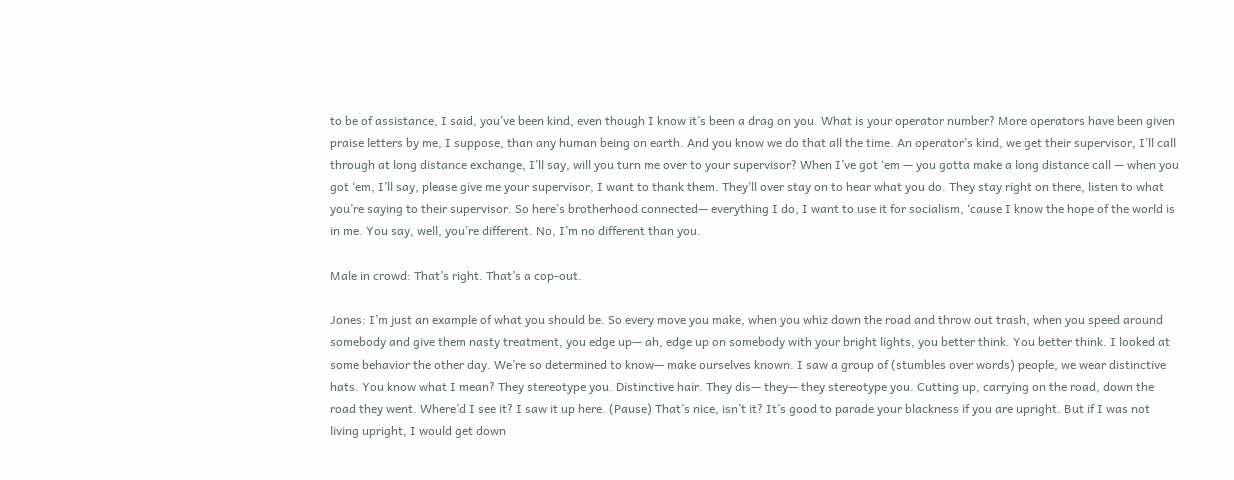to be of assistance, I said, you’ve been kind, even though I know it’s been a drag on you. What is your operator number? More operators have been given praise letters by me, I suppose, than any human being on earth. And you know we do that all the time. An operator’s kind, we get their supervisor, I’ll call through at long distance exchange, I’ll say, will you turn me over to your supervisor? When I’ve got ‘em — you gotta make a long distance call — when you got ‘em, I’ll say, please give me your supervisor, I want to thank them. They’ll over stay on to hear what you do. They stay right on there, listen to what you’re saying to their supervisor. So here’s brotherhood connected— everything I do, I want to use it for socialism, ‘cause I know the hope of the world is in me. You say, well, you’re different. No, I’m no different than you.

Male in crowd: That’s right. That’s a cop-out.

Jones: I’m just an example of what you should be. So every move you make, when you whiz down the road and throw out trash, when you speed around somebody and give them nasty treatment, you edge up— ah, edge up on somebody with your bright lights, you better think. You better think. I looked at some behavior the other day. We’re so determined to know— make ourselves known. I saw a group of (stumbles over words) people, we wear distinctive hats. You know what I mean? They stereotype you. Distinctive hair. They dis— they— they stereotype you. Cutting up, carrying on the road, down the road they went. Where’d I see it? I saw it up here. (Pause) That’s nice, isn’t it? It’s good to parade your blackness if you are upright. But if I was not living upright, I would get down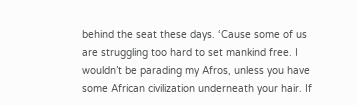behind the seat these days. ‘Cause some of us are struggling too hard to set mankind free. I wouldn’t be parading my Afros, unless you have some African civilization underneath your hair. If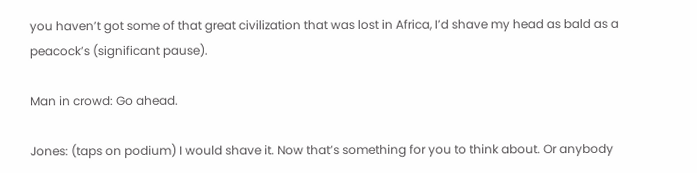you haven’t got some of that great civilization that was lost in Africa, I’d shave my head as bald as a peacock’s (significant pause).

Man in crowd: Go ahead.

Jones: (taps on podium) I would shave it. Now that’s something for you to think about. Or anybody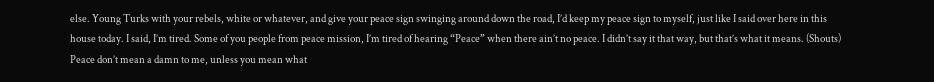else. Young Turks with your rebels, white or whatever, and give your peace sign swinging around down the road, I’d keep my peace sign to myself, just like I said over here in this house today. I said, I’m tired. Some of you people from peace mission, I’m tired of hearing “Peace” when there ain’t no peace. I didn’t say it that way, but that’s what it means. (Shouts) Peace don’t mean a damn to me, unless you mean what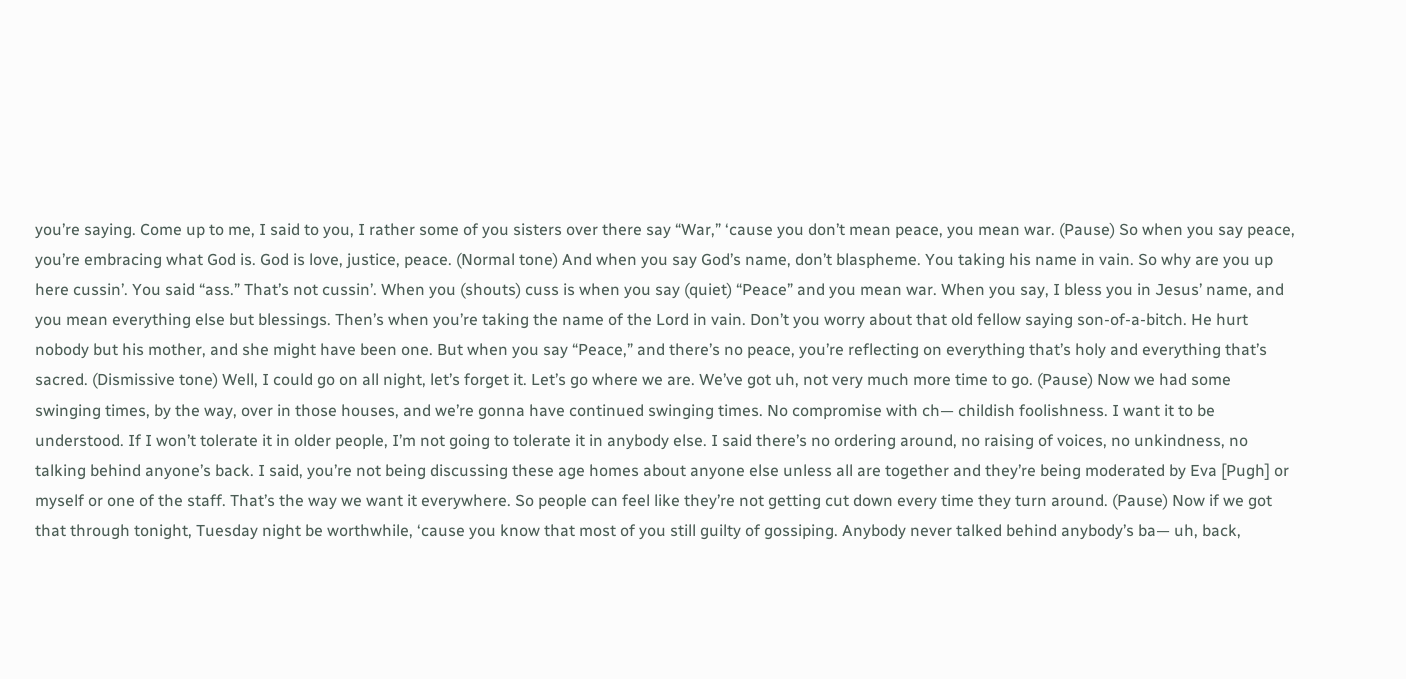you’re saying. Come up to me, I said to you, I rather some of you sisters over there say “War,” ‘cause you don’t mean peace, you mean war. (Pause) So when you say peace, you’re embracing what God is. God is love, justice, peace. (Normal tone) And when you say God’s name, don’t blaspheme. You taking his name in vain. So why are you up here cussin’. You said “ass.” That’s not cussin’. When you (shouts) cuss is when you say (quiet) “Peace” and you mean war. When you say, I bless you in Jesus’ name, and you mean everything else but blessings. Then’s when you’re taking the name of the Lord in vain. Don’t you worry about that old fellow saying son-of-a-bitch. He hurt nobody but his mother, and she might have been one. But when you say “Peace,” and there’s no peace, you’re reflecting on everything that’s holy and everything that’s sacred. (Dismissive tone) Well, I could go on all night, let’s forget it. Let’s go where we are. We’ve got uh, not very much more time to go. (Pause) Now we had some swinging times, by the way, over in those houses, and we’re gonna have continued swinging times. No compromise with ch— childish foolishness. I want it to be understood. If I won’t tolerate it in older people, I’m not going to tolerate it in anybody else. I said there’s no ordering around, no raising of voices, no unkindness, no talking behind anyone’s back. I said, you’re not being discussing these age homes about anyone else unless all are together and they’re being moderated by Eva [Pugh] or myself or one of the staff. That’s the way we want it everywhere. So people can feel like they’re not getting cut down every time they turn around. (Pause) Now if we got that through tonight, Tuesday night be worthwhile, ‘cause you know that most of you still guilty of gossiping. Anybody never talked behind anybody’s ba— uh, back,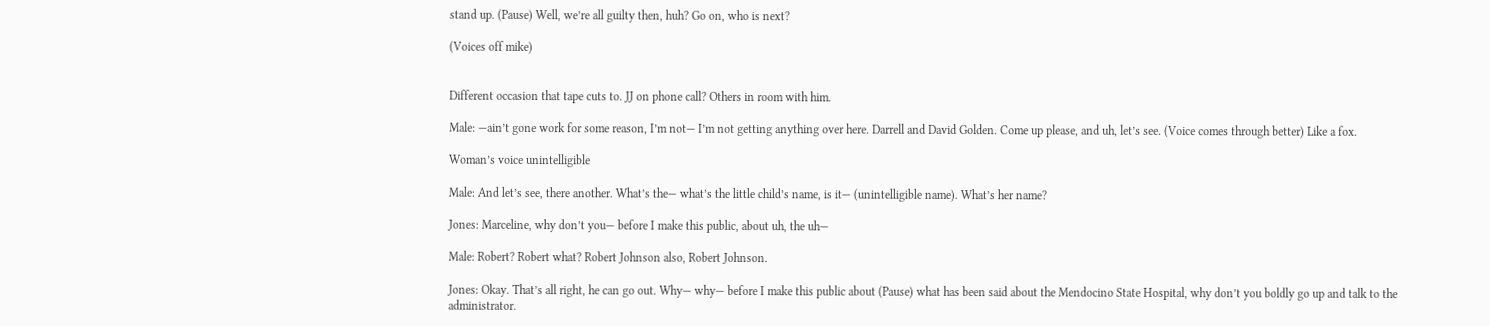stand up. (Pause) Well, we’re all guilty then, huh? Go on, who is next?

(Voices off mike)


Different occasion that tape cuts to. JJ on phone call? Others in room with him.

Male: —ain’t gone work for some reason, I’m not— I’m not getting anything over here. Darrell and David Golden. Come up please, and uh, let’s see. (Voice comes through better) Like a fox.

Woman’s voice unintelligible

Male: And let’s see, there another. What’s the— what’s the little child’s name, is it— (unintelligible name). What’s her name?

Jones: Marceline, why don’t you— before I make this public, about uh, the uh—

Male: Robert? Robert what? Robert Johnson also, Robert Johnson.

Jones: Okay. That’s all right, he can go out. Why— why— before I make this public about (Pause) what has been said about the Mendocino State Hospital, why don’t you boldly go up and talk to the administrator.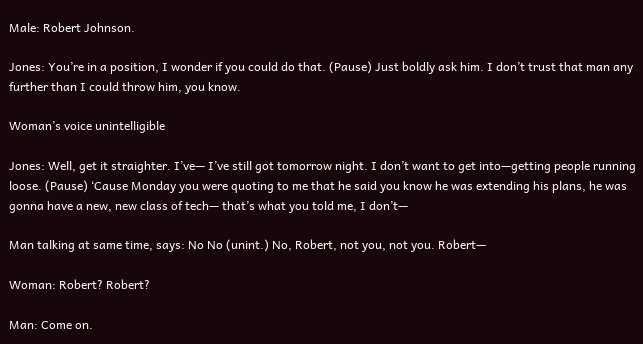Male: Robert Johnson.

Jones: You’re in a position, I wonder if you could do that. (Pause) Just boldly ask him. I don’t trust that man any further than I could throw him, you know.

Woman’s voice unintelligible

Jones: Well, get it straighter. I’ve— I’ve still got tomorrow night. I don’t want to get into—getting people running loose. (Pause) ‘Cause Monday you were quoting to me that he said you know he was extending his plans, he was gonna have a new, new class of tech— that’s what you told me, I don’t—

Man talking at same time, says: No No (unint.) No, Robert, not you, not you. Robert—

Woman: Robert? Robert?

Man: Come on.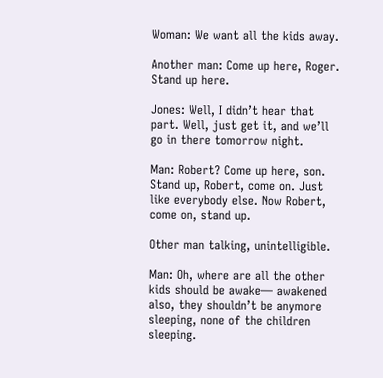Woman: We want all the kids away.

Another man: Come up here, Roger. Stand up here.

Jones: Well, I didn’t hear that part. Well, just get it, and we’ll go in there tomorrow night.

Man: Robert? Come up here, son. Stand up, Robert, come on. Just like everybody else. Now Robert, come on, stand up.

Other man talking, unintelligible.

Man: Oh, where are all the other kids should be awake— awakened also, they shouldn’t be anymore sleeping, none of the children sleeping.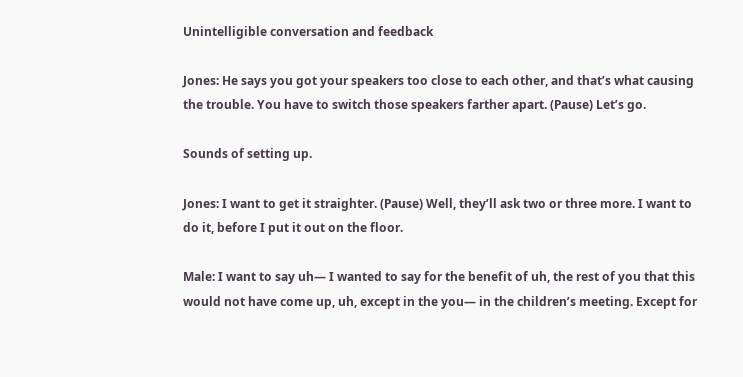Unintelligible conversation and feedback

Jones: He says you got your speakers too close to each other, and that’s what causing the trouble. You have to switch those speakers farther apart. (Pause) Let’s go.

Sounds of setting up.

Jones: I want to get it straighter. (Pause) Well, they’ll ask two or three more. I want to do it, before I put it out on the floor.

Male: I want to say uh— I wanted to say for the benefit of uh, the rest of you that this would not have come up, uh, except in the you— in the children’s meeting. Except for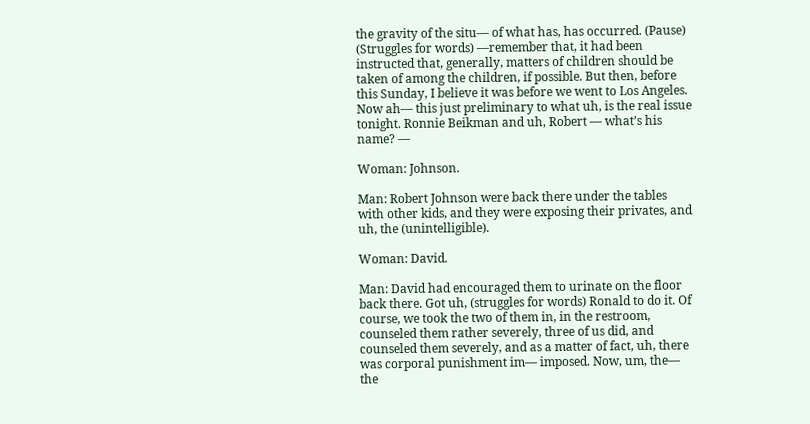the gravity of the situ— of what has, has occurred. (Pause) (Struggles for words) —remember that, it had been instructed that, generally, matters of children should be taken of among the children, if possible. But then, before this Sunday, I believe it was before we went to Los Angeles. Now ah— this just preliminary to what uh, is the real issue tonight. Ronnie Beikman and uh, Robert — what’s his name? —

Woman: Johnson.

Man: Robert Johnson were back there under the tables with other kids, and they were exposing their privates, and uh, the (unintelligible).

Woman: David.

Man: David had encouraged them to urinate on the floor back there. Got uh, (struggles for words) Ronald to do it. Of course, we took the two of them in, in the restroom, counseled them rather severely, three of us did, and counseled them severely, and as a matter of fact, uh, there was corporal punishment im— imposed. Now, um, the— the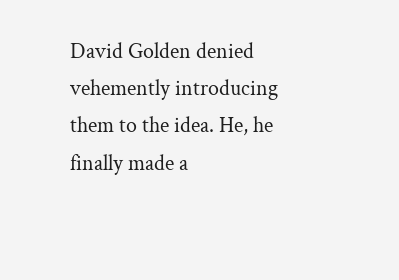David Golden denied vehemently introducing them to the idea. He, he finally made a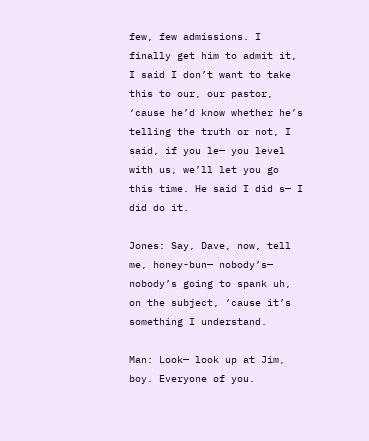few, few admissions. I finally get him to admit it, I said I don’t want to take this to our, our pastor, ‘cause he’d know whether he’s telling the truth or not, I said, if you le— you level with us, we’ll let you go this time. He said I did s— I did do it.

Jones: Say, Dave, now, tell me, honey-bun— nobody’s— nobody’s going to spank uh, on the subject, ‘cause it’s something I understand.

Man: Look— look up at Jim, boy. Everyone of you.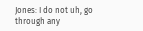Jones: I do not uh, go through any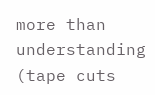more than understanding (tape cuts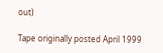out)

Tape originally posted April 1999